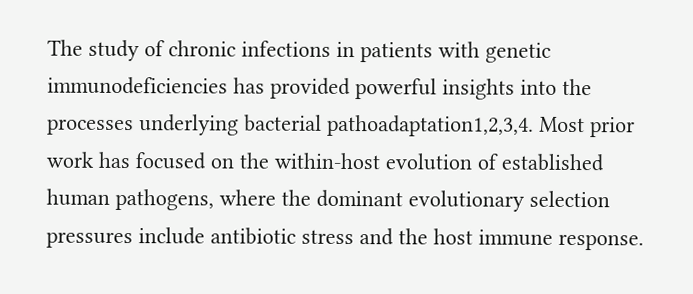The study of chronic infections in patients with genetic immunodeficiencies has provided powerful insights into the processes underlying bacterial pathoadaptation1,2,3,4. Most prior work has focused on the within-host evolution of established human pathogens, where the dominant evolutionary selection pressures include antibiotic stress and the host immune response.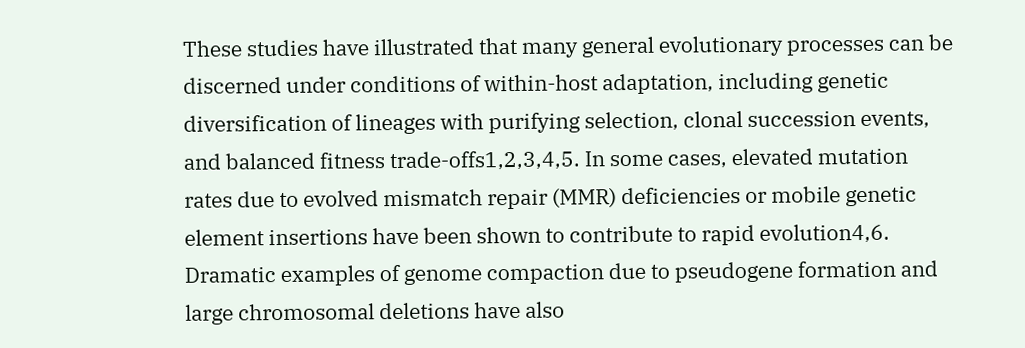These studies have illustrated that many general evolutionary processes can be discerned under conditions of within-host adaptation, including genetic diversification of lineages with purifying selection, clonal succession events, and balanced fitness trade-offs1,2,3,4,5. In some cases, elevated mutation rates due to evolved mismatch repair (MMR) deficiencies or mobile genetic element insertions have been shown to contribute to rapid evolution4,6. Dramatic examples of genome compaction due to pseudogene formation and large chromosomal deletions have also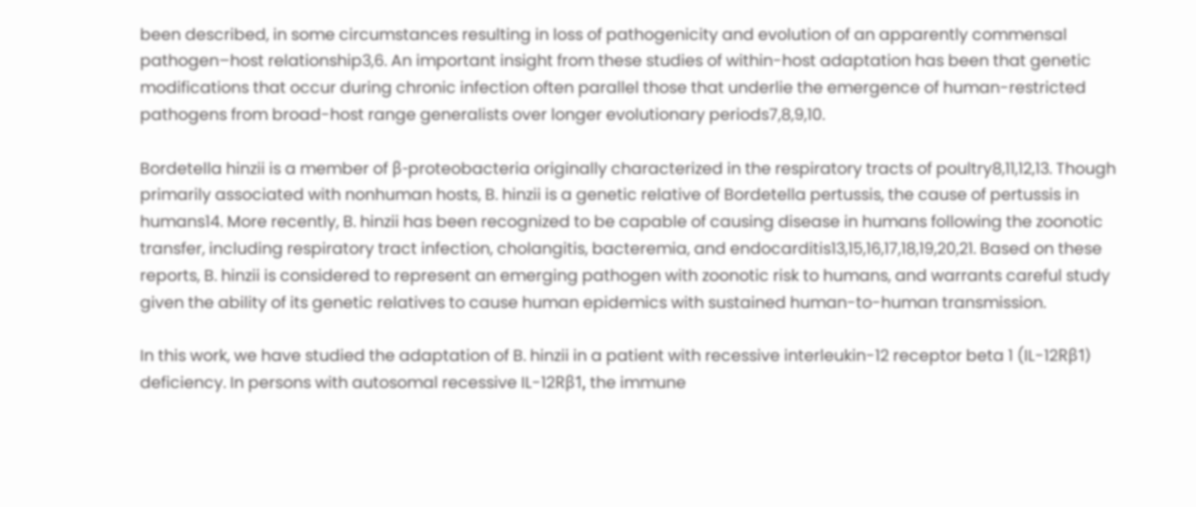been described, in some circumstances resulting in loss of pathogenicity and evolution of an apparently commensal pathogen–host relationship3,6. An important insight from these studies of within-host adaptation has been that genetic modifications that occur during chronic infection often parallel those that underlie the emergence of human-restricted pathogens from broad-host range generalists over longer evolutionary periods7,8,9,10.

Bordetella hinzii is a member of β-proteobacteria originally characterized in the respiratory tracts of poultry8,11,12,13. Though primarily associated with nonhuman hosts, B. hinzii is a genetic relative of Bordetella pertussis, the cause of pertussis in humans14. More recently, B. hinzii has been recognized to be capable of causing disease in humans following the zoonotic transfer, including respiratory tract infection, cholangitis, bacteremia, and endocarditis13,15,16,17,18,19,20,21. Based on these reports, B. hinzii is considered to represent an emerging pathogen with zoonotic risk to humans, and warrants careful study given the ability of its genetic relatives to cause human epidemics with sustained human-to-human transmission.

In this work, we have studied the adaptation of B. hinzii in a patient with recessive interleukin-12 receptor beta 1 (IL-12Rβ1) deficiency. In persons with autosomal recessive IL-12Rβ1, the immune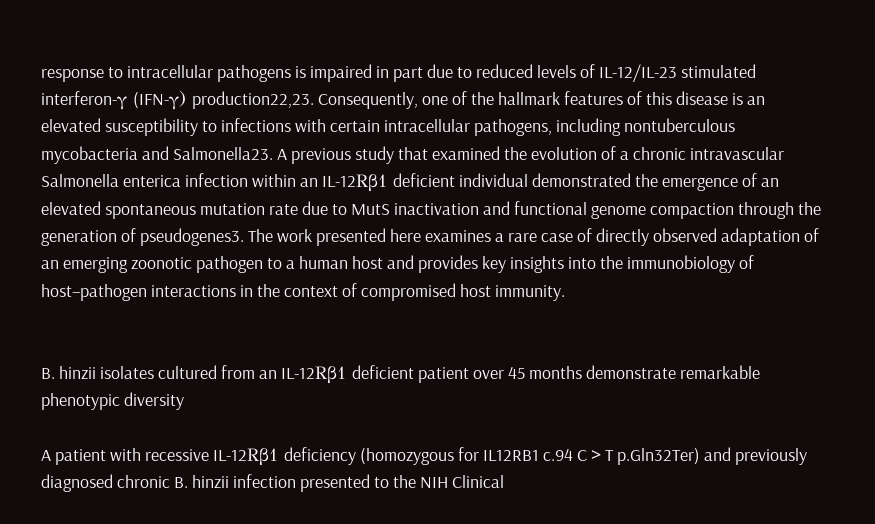response to intracellular pathogens is impaired in part due to reduced levels of IL-12/IL-23 stimulated interferon-γ (IFN-γ) production22,23. Consequently, one of the hallmark features of this disease is an elevated susceptibility to infections with certain intracellular pathogens, including nontuberculous mycobacteria and Salmonella23. A previous study that examined the evolution of a chronic intravascular Salmonella enterica infection within an IL-12Rβ1 deficient individual demonstrated the emergence of an elevated spontaneous mutation rate due to MutS inactivation and functional genome compaction through the generation of pseudogenes3. The work presented here examines a rare case of directly observed adaptation of an emerging zoonotic pathogen to a human host and provides key insights into the immunobiology of host–pathogen interactions in the context of compromised host immunity.


B. hinzii isolates cultured from an IL-12Rβ1 deficient patient over 45 months demonstrate remarkable phenotypic diversity

A patient with recessive IL-12Rβ1 deficiency (homozygous for IL12RB1 c.94 C > T p.Gln32Ter) and previously diagnosed chronic B. hinzii infection presented to the NIH Clinical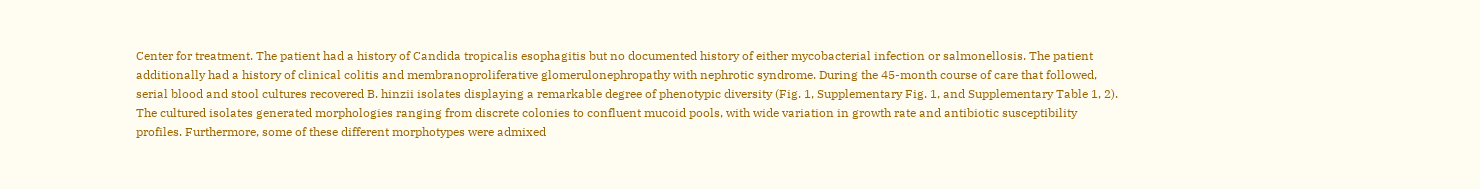Center for treatment. The patient had a history of Candida tropicalis esophagitis but no documented history of either mycobacterial infection or salmonellosis. The patient additionally had a history of clinical colitis and membranoproliferative glomerulonephropathy with nephrotic syndrome. During the 45-month course of care that followed, serial blood and stool cultures recovered B. hinzii isolates displaying a remarkable degree of phenotypic diversity (Fig. 1, Supplementary Fig. 1, and Supplementary Table 1, 2). The cultured isolates generated morphologies ranging from discrete colonies to confluent mucoid pools, with wide variation in growth rate and antibiotic susceptibility profiles. Furthermore, some of these different morphotypes were admixed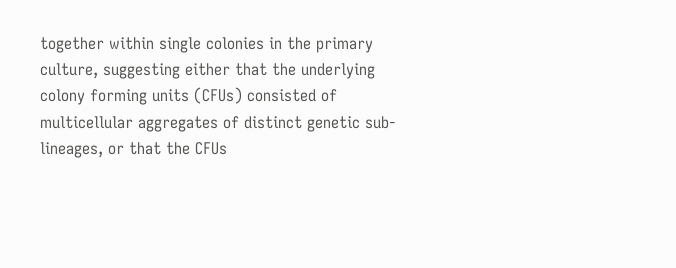together within single colonies in the primary culture, suggesting either that the underlying colony forming units (CFUs) consisted of multicellular aggregates of distinct genetic sub-lineages, or that the CFUs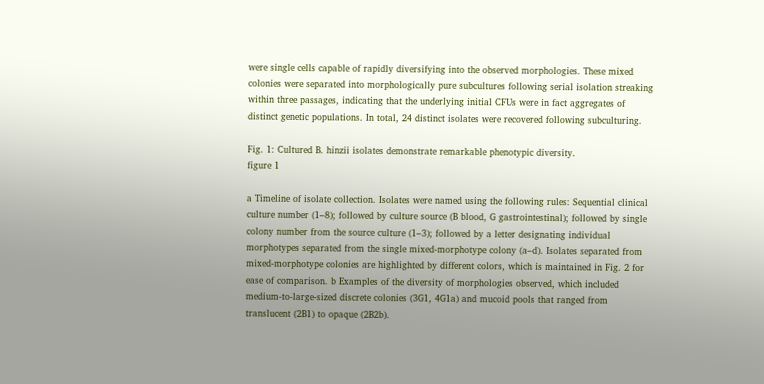were single cells capable of rapidly diversifying into the observed morphologies. These mixed colonies were separated into morphologically pure subcultures following serial isolation streaking within three passages, indicating that the underlying initial CFUs were in fact aggregates of distinct genetic populations. In total, 24 distinct isolates were recovered following subculturing.

Fig. 1: Cultured B. hinzii isolates demonstrate remarkable phenotypic diversity.
figure 1

a Timeline of isolate collection. Isolates were named using the following rules: Sequential clinical culture number (1–8); followed by culture source (B blood, G gastrointestinal); followed by single colony number from the source culture (1–3); followed by a letter designating individual morphotypes separated from the single mixed-morphotype colony (a–d). Isolates separated from mixed-morphotype colonies are highlighted by different colors, which is maintained in Fig. 2 for ease of comparison. b Examples of the diversity of morphologies observed, which included medium-to-large-sized discrete colonies (3G1, 4G1a) and mucoid pools that ranged from translucent (2B1) to opaque (2B2b).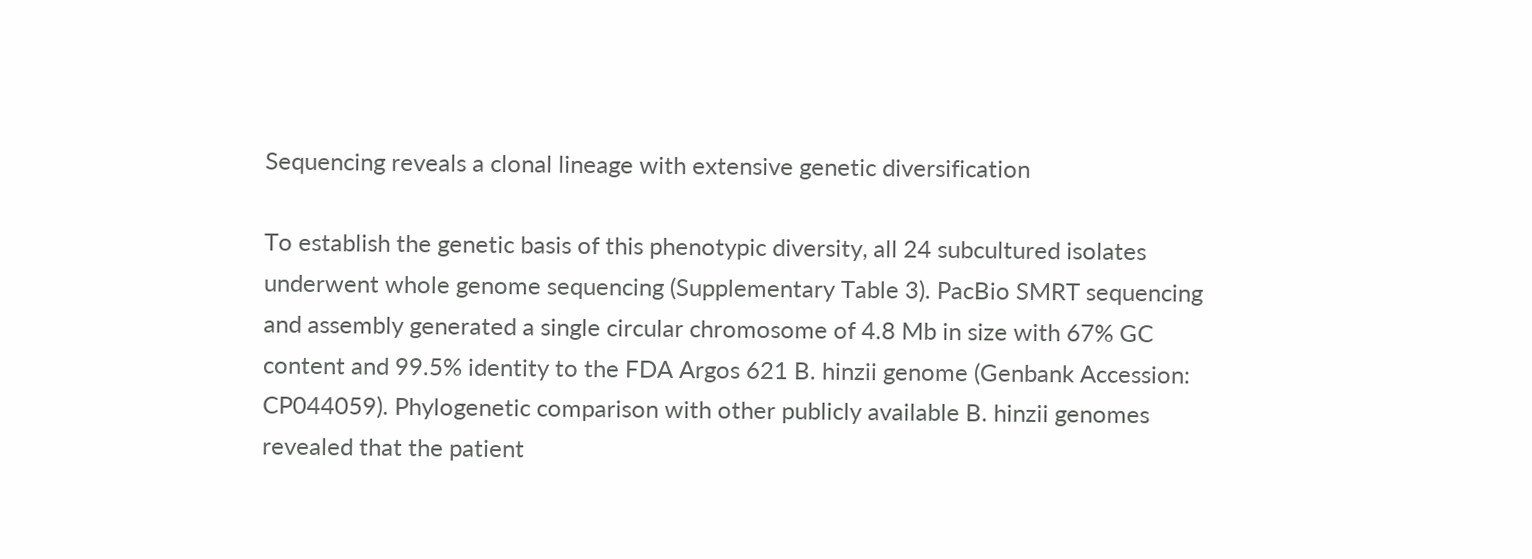Sequencing reveals a clonal lineage with extensive genetic diversification

To establish the genetic basis of this phenotypic diversity, all 24 subcultured isolates underwent whole genome sequencing (Supplementary Table 3). PacBio SMRT sequencing and assembly generated a single circular chromosome of 4.8 Mb in size with 67% GC content and 99.5% identity to the FDA Argos 621 B. hinzii genome (Genbank Accession: CP044059). Phylogenetic comparison with other publicly available B. hinzii genomes revealed that the patient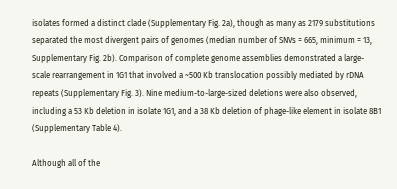isolates formed a distinct clade (Supplementary Fig. 2a), though as many as 2179 substitutions separated the most divergent pairs of genomes (median number of SNVs = 665, minimum = 13, Supplementary Fig. 2b). Comparison of complete genome assemblies demonstrated a large-scale rearrangement in 1G1 that involved a ~500 Kb translocation possibly mediated by rDNA repeats (Supplementary Fig. 3). Nine medium-to-large-sized deletions were also observed, including a 53 Kb deletion in isolate 1G1, and a 38 Kb deletion of phage-like element in isolate 8B1 (Supplementary Table 4).

Although all of the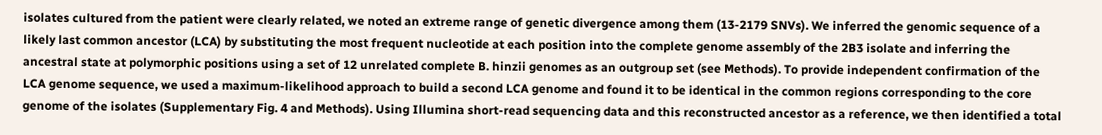isolates cultured from the patient were clearly related, we noted an extreme range of genetic divergence among them (13-2179 SNVs). We inferred the genomic sequence of a likely last common ancestor (LCA) by substituting the most frequent nucleotide at each position into the complete genome assembly of the 2B3 isolate and inferring the ancestral state at polymorphic positions using a set of 12 unrelated complete B. hinzii genomes as an outgroup set (see Methods). To provide independent confirmation of the LCA genome sequence, we used a maximum-likelihood approach to build a second LCA genome and found it to be identical in the common regions corresponding to the core genome of the isolates (Supplementary Fig. 4 and Methods). Using Illumina short-read sequencing data and this reconstructed ancestor as a reference, we then identified a total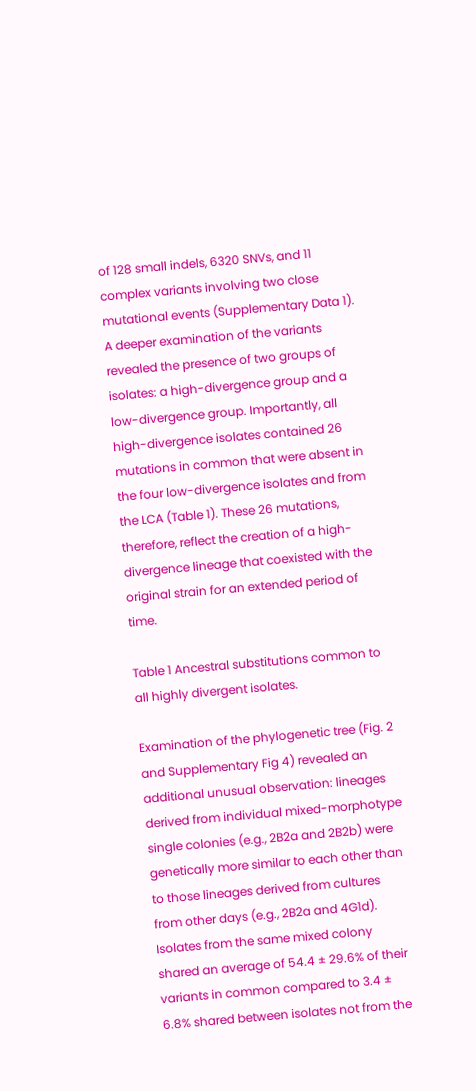of 128 small indels, 6320 SNVs, and 11 complex variants involving two close mutational events (Supplementary Data 1). A deeper examination of the variants revealed the presence of two groups of isolates: a high-divergence group and a low-divergence group. Importantly, all high-divergence isolates contained 26 mutations in common that were absent in the four low-divergence isolates and from the LCA (Table 1). These 26 mutations, therefore, reflect the creation of a high-divergence lineage that coexisted with the original strain for an extended period of time.

Table 1 Ancestral substitutions common to all highly divergent isolates.

Examination of the phylogenetic tree (Fig. 2 and Supplementary Fig 4) revealed an additional unusual observation: lineages derived from individual mixed-morphotype single colonies (e.g., 2B2a and 2B2b) were genetically more similar to each other than to those lineages derived from cultures from other days (e.g., 2B2a and 4G1d). Isolates from the same mixed colony shared an average of 54.4 ± 29.6% of their variants in common compared to 3.4 ± 6.8% shared between isolates not from the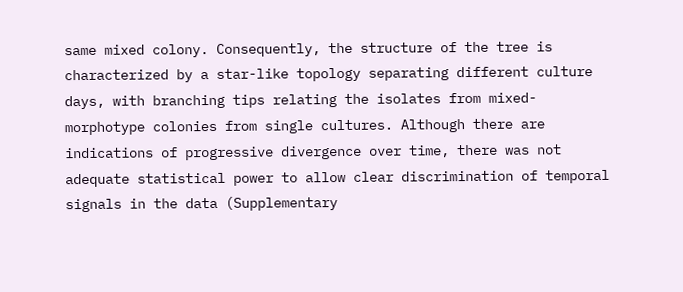same mixed colony. Consequently, the structure of the tree is characterized by a star-like topology separating different culture days, with branching tips relating the isolates from mixed-morphotype colonies from single cultures. Although there are indications of progressive divergence over time, there was not adequate statistical power to allow clear discrimination of temporal signals in the data (Supplementary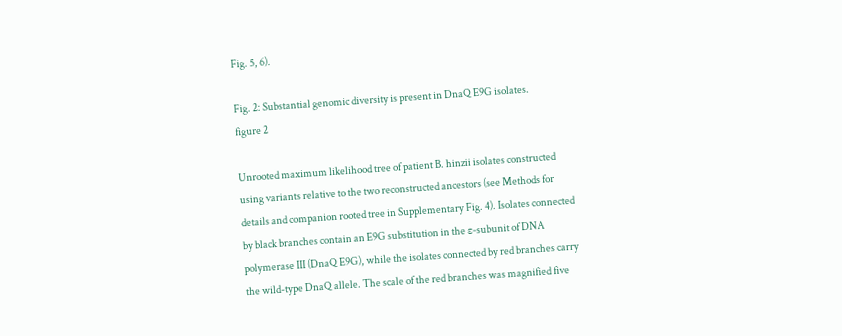Fig. 5, 6).

Fig. 2: Substantial genomic diversity is present in DnaQ E9G isolates.
figure 2

Unrooted maximum likelihood tree of patient B. hinzii isolates constructed using variants relative to the two reconstructed ancestors (see Methods for details and companion rooted tree in Supplementary Fig. 4). Isolates connected by black branches contain an E9G substitution in the ε-subunit of DNA polymerase III (DnaQ E9G), while the isolates connected by red branches carry the wild-type DnaQ allele. The scale of the red branches was magnified five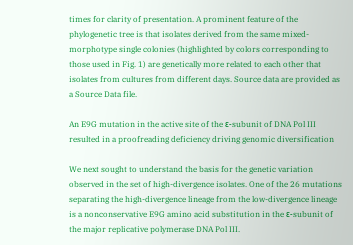times for clarity of presentation. A prominent feature of the phylogenetic tree is that isolates derived from the same mixed-morphotype single colonies (highlighted by colors corresponding to those used in Fig. 1) are genetically more related to each other that isolates from cultures from different days. Source data are provided as a Source Data file.

An E9G mutation in the active site of the ε-subunit of DNA Pol III resulted in a proofreading deficiency driving genomic diversification

We next sought to understand the basis for the genetic variation observed in the set of high-divergence isolates. One of the 26 mutations separating the high-divergence lineage from the low-divergence lineage is a nonconservative E9G amino acid substitution in the ε-subunit of the major replicative polymerase DNA Pol III.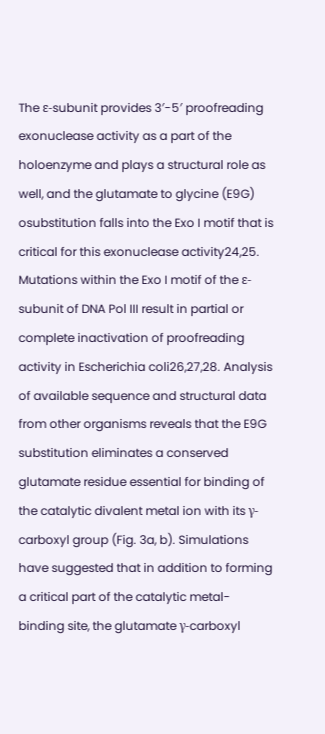The ε-subunit provides 3′-5′ proofreading exonuclease activity as a part of the holoenzyme and plays a structural role as well, and the glutamate to glycine (E9G) osubstitution falls into the Exo I motif that is critical for this exonuclease activity24,25. Mutations within the Exo I motif of the ε-subunit of DNA Pol III result in partial or complete inactivation of proofreading activity in Escherichia coli26,27,28. Analysis of available sequence and structural data from other organisms reveals that the E9G substitution eliminates a conserved glutamate residue essential for binding of the catalytic divalent metal ion with its γ-carboxyl group (Fig. 3a, b). Simulations have suggested that in addition to forming a critical part of the catalytic metal-binding site, the glutamate γ-carboxyl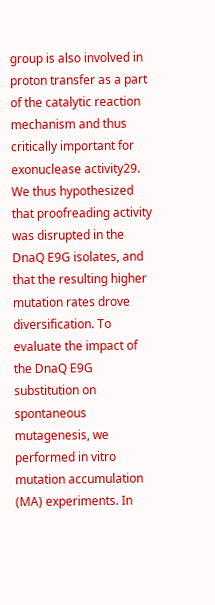group is also involved in proton transfer as a part of the catalytic reaction mechanism and thus critically important for exonuclease activity29. We thus hypothesized that proofreading activity was disrupted in the DnaQ E9G isolates, and that the resulting higher mutation rates drove diversification. To evaluate the impact of the DnaQ E9G substitution on spontaneous mutagenesis, we performed in vitro mutation accumulation (MA) experiments. In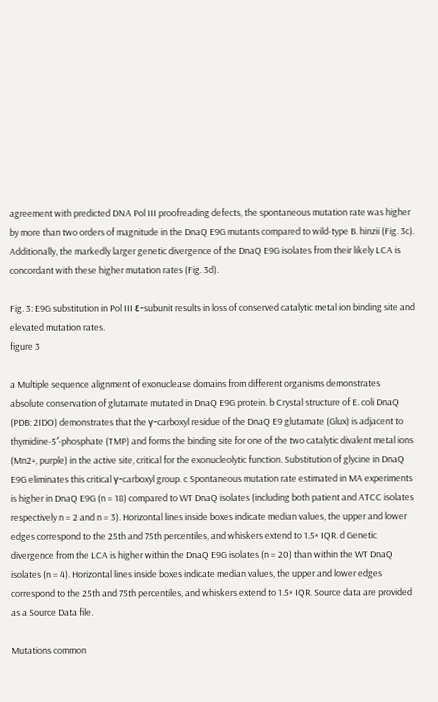agreement with predicted DNA Pol III proofreading defects, the spontaneous mutation rate was higher by more than two orders of magnitude in the DnaQ E9G mutants compared to wild-type B. hinzii (Fig. 3c). Additionally, the markedly larger genetic divergence of the DnaQ E9G isolates from their likely LCA is concordant with these higher mutation rates (Fig. 3d).

Fig. 3: E9G substitution in Pol III ε-subunit results in loss of conserved catalytic metal ion binding site and elevated mutation rates.
figure 3

a Multiple sequence alignment of exonuclease domains from different organisms demonstrates absolute conservation of glutamate mutated in DnaQ E9G protein. b Crystal structure of E. coli DnaQ (PDB: 2IDO) demonstrates that the γ-carboxyl residue of the DnaQ E9 glutamate (Glux) is adjacent to thymidine-5′-phosphate (TMP) and forms the binding site for one of the two catalytic divalent metal ions (Mn2+, purple) in the active site, critical for the exonucleolytic function. Substitution of glycine in DnaQ E9G eliminates this critical γ-carboxyl group. c Spontaneous mutation rate estimated in MA experiments is higher in DnaQ E9G (n = 18) compared to WT DnaQ isolates (including both patient and ATCC isolates respectively n = 2 and n = 3). Horizontal lines inside boxes indicate median values, the upper and lower edges correspond to the 25th and 75th percentiles, and whiskers extend to 1.5× IQR. d Genetic divergence from the LCA is higher within the DnaQ E9G isolates (n = 20) than within the WT DnaQ isolates (n = 4). Horizontal lines inside boxes indicate median values, the upper and lower edges correspond to the 25th and 75th percentiles, and whiskers extend to 1.5× IQR. Source data are provided as a Source Data file.

Mutations common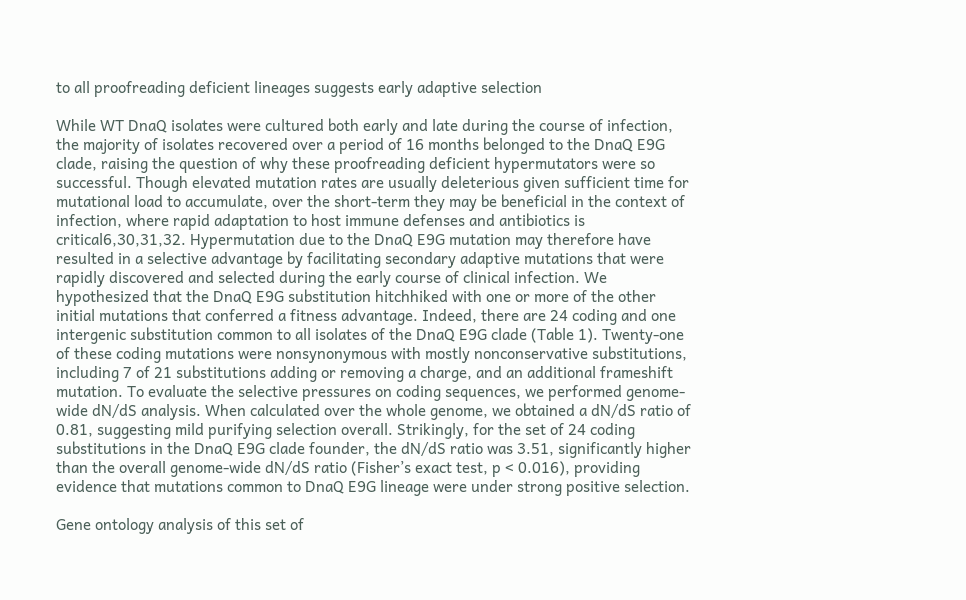to all proofreading deficient lineages suggests early adaptive selection

While WT DnaQ isolates were cultured both early and late during the course of infection, the majority of isolates recovered over a period of 16 months belonged to the DnaQ E9G clade, raising the question of why these proofreading deficient hypermutators were so successful. Though elevated mutation rates are usually deleterious given sufficient time for mutational load to accumulate, over the short-term they may be beneficial in the context of infection, where rapid adaptation to host immune defenses and antibiotics is critical6,30,31,32. Hypermutation due to the DnaQ E9G mutation may therefore have resulted in a selective advantage by facilitating secondary adaptive mutations that were rapidly discovered and selected during the early course of clinical infection. We hypothesized that the DnaQ E9G substitution hitchhiked with one or more of the other initial mutations that conferred a fitness advantage. Indeed, there are 24 coding and one intergenic substitution common to all isolates of the DnaQ E9G clade (Table 1). Twenty-one of these coding mutations were nonsynonymous with mostly nonconservative substitutions, including 7 of 21 substitutions adding or removing a charge, and an additional frameshift mutation. To evaluate the selective pressures on coding sequences, we performed genome-wide dN/dS analysis. When calculated over the whole genome, we obtained a dN/dS ratio of 0.81, suggesting mild purifying selection overall. Strikingly, for the set of 24 coding substitutions in the DnaQ E9G clade founder, the dN/dS ratio was 3.51, significantly higher than the overall genome-wide dN/dS ratio (Fisher’s exact test, p < 0.016), providing evidence that mutations common to DnaQ E9G lineage were under strong positive selection.

Gene ontology analysis of this set of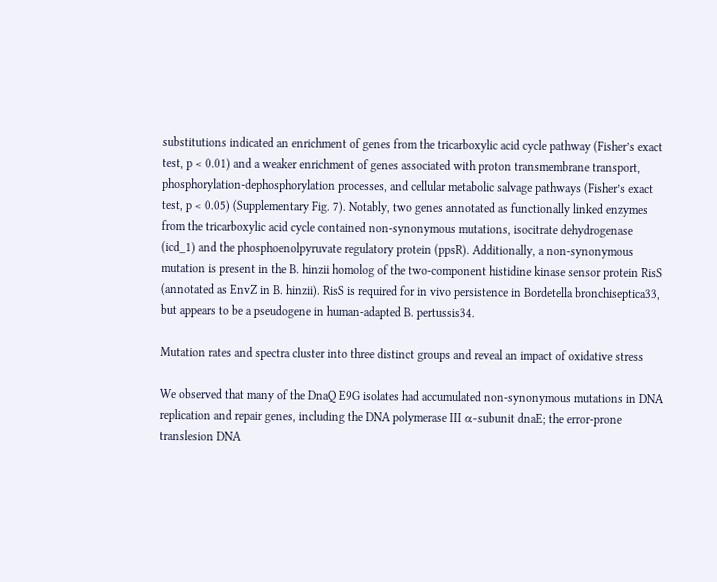substitutions indicated an enrichment of genes from the tricarboxylic acid cycle pathway (Fisher’s exact test, p < 0.01) and a weaker enrichment of genes associated with proton transmembrane transport, phosphorylation-dephosphorylation processes, and cellular metabolic salvage pathways (Fisher’s exact test, p < 0.05) (Supplementary Fig. 7). Notably, two genes annotated as functionally linked enzymes from the tricarboxylic acid cycle contained non-synonymous mutations, isocitrate dehydrogenase (icd_1) and the phosphoenolpyruvate regulatory protein (ppsR). Additionally, a non-synonymous mutation is present in the B. hinzii homolog of the two-component histidine kinase sensor protein RisS (annotated as EnvZ in B. hinzii). RisS is required for in vivo persistence in Bordetella bronchiseptica33, but appears to be a pseudogene in human-adapted B. pertussis34.

Mutation rates and spectra cluster into three distinct groups and reveal an impact of oxidative stress

We observed that many of the DnaQ E9G isolates had accumulated non-synonymous mutations in DNA replication and repair genes, including the DNA polymerase III α-subunit dnaE; the error-prone translesion DNA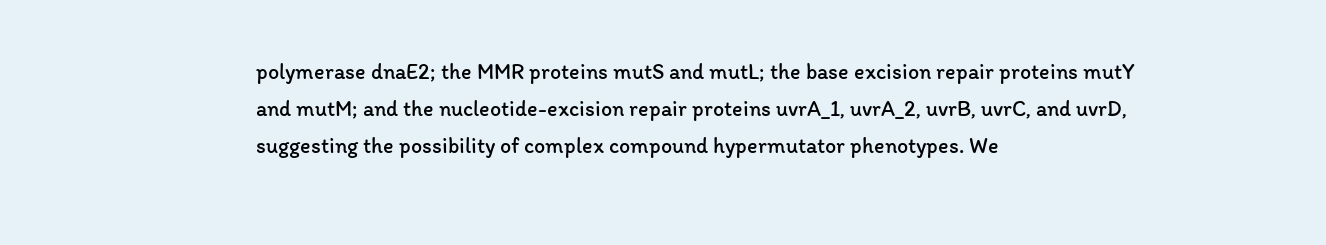polymerase dnaE2; the MMR proteins mutS and mutL; the base excision repair proteins mutY and mutM; and the nucleotide-excision repair proteins uvrA_1, uvrA_2, uvrB, uvrC, and uvrD, suggesting the possibility of complex compound hypermutator phenotypes. We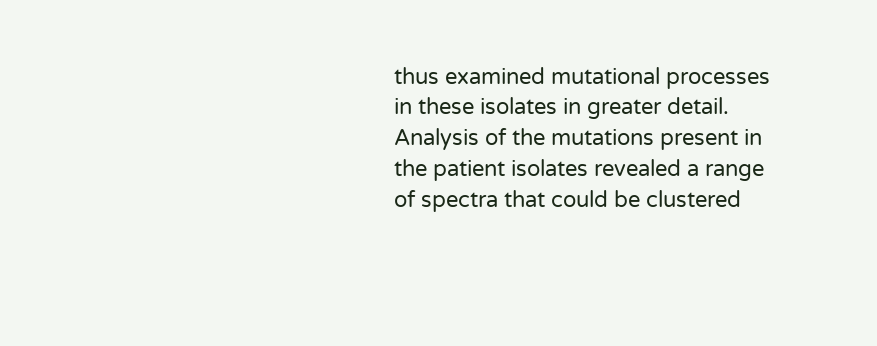thus examined mutational processes in these isolates in greater detail. Analysis of the mutations present in the patient isolates revealed a range of spectra that could be clustered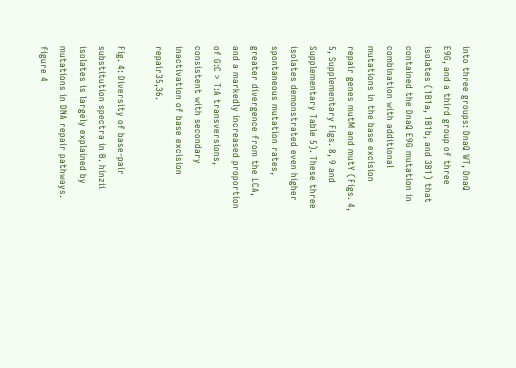into three groups: DnaQ WT, DnaQ E9G, and a third group of three isolates (1B1a, 1B1b, and 3B1) that contained the DnaQ E9G mutation in combination with additional mutations in the base excision repair genes mutM and mutY (Figs. 4, 5, Supplementary Figs. 8, 9 and Supplementary Table 5). These three isolates demonstrated even higher spontaneous mutation rates, greater divergence from the LCA, and a markedly increased proportion of G:C > T:A transversions, consistent with secondary inactivation of base excision repair35,36.

Fig. 4: Diversity of base-pair substitution spectra in B. hinzii isolates is largely explained by mutations in DNA repair pathways.
figure 4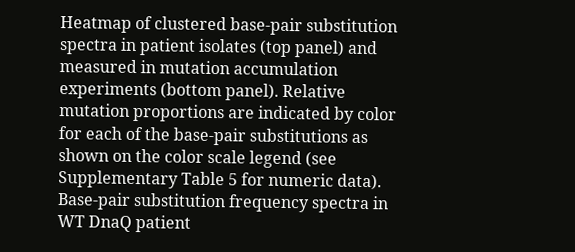Heatmap of clustered base-pair substitution spectra in patient isolates (top panel) and measured in mutation accumulation experiments (bottom panel). Relative mutation proportions are indicated by color for each of the base-pair substitutions as shown on the color scale legend (see Supplementary Table 5 for numeric data). Base-pair substitution frequency spectra in WT DnaQ patient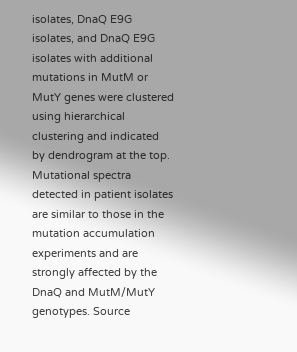isolates, DnaQ E9G isolates, and DnaQ E9G isolates with additional mutations in MutM or MutY genes were clustered using hierarchical clustering and indicated by dendrogram at the top. Mutational spectra detected in patient isolates are similar to those in the mutation accumulation experiments and are strongly affected by the DnaQ and MutM/MutY genotypes. Source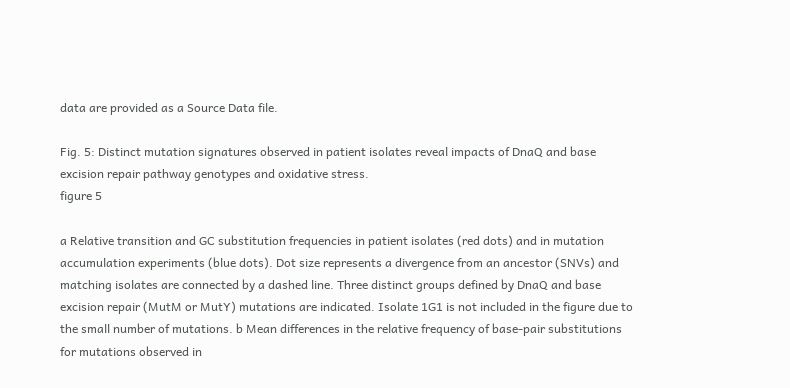data are provided as a Source Data file.

Fig. 5: Distinct mutation signatures observed in patient isolates reveal impacts of DnaQ and base excision repair pathway genotypes and oxidative stress.
figure 5

a Relative transition and GC substitution frequencies in patient isolates (red dots) and in mutation accumulation experiments (blue dots). Dot size represents a divergence from an ancestor (SNVs) and matching isolates are connected by a dashed line. Three distinct groups defined by DnaQ and base excision repair (MutM or MutY) mutations are indicated. Isolate 1G1 is not included in the figure due to the small number of mutations. b Mean differences in the relative frequency of base-pair substitutions for mutations observed in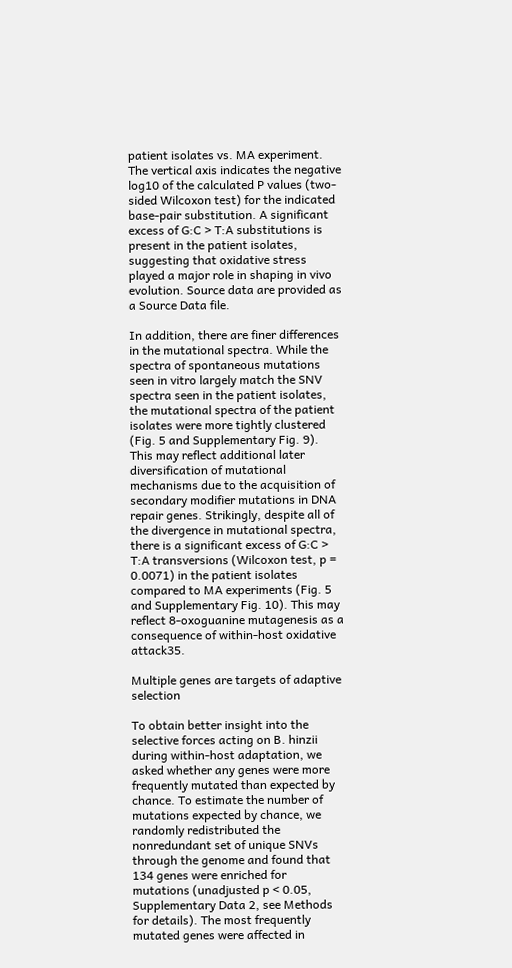patient isolates vs. MA experiment. The vertical axis indicates the negative log10 of the calculated P values (two-sided Wilcoxon test) for the indicated base-pair substitution. A significant excess of G:C > T:A substitutions is present in the patient isolates, suggesting that oxidative stress played a major role in shaping in vivo evolution. Source data are provided as a Source Data file.

In addition, there are finer differences in the mutational spectra. While the spectra of spontaneous mutations seen in vitro largely match the SNV spectra seen in the patient isolates, the mutational spectra of the patient isolates were more tightly clustered (Fig. 5 and Supplementary Fig. 9). This may reflect additional later diversification of mutational mechanisms due to the acquisition of secondary modifier mutations in DNA repair genes. Strikingly, despite all of the divergence in mutational spectra, there is a significant excess of G:C > T:A transversions (Wilcoxon test, p = 0.0071) in the patient isolates compared to MA experiments (Fig. 5 and Supplementary Fig. 10). This may reflect 8-oxoguanine mutagenesis as a consequence of within-host oxidative attack35.

Multiple genes are targets of adaptive selection

To obtain better insight into the selective forces acting on B. hinzii during within-host adaptation, we asked whether any genes were more frequently mutated than expected by chance. To estimate the number of mutations expected by chance, we randomly redistributed the nonredundant set of unique SNVs through the genome and found that 134 genes were enriched for mutations (unadjusted p < 0.05, Supplementary Data 2, see Methods for details). The most frequently mutated genes were affected in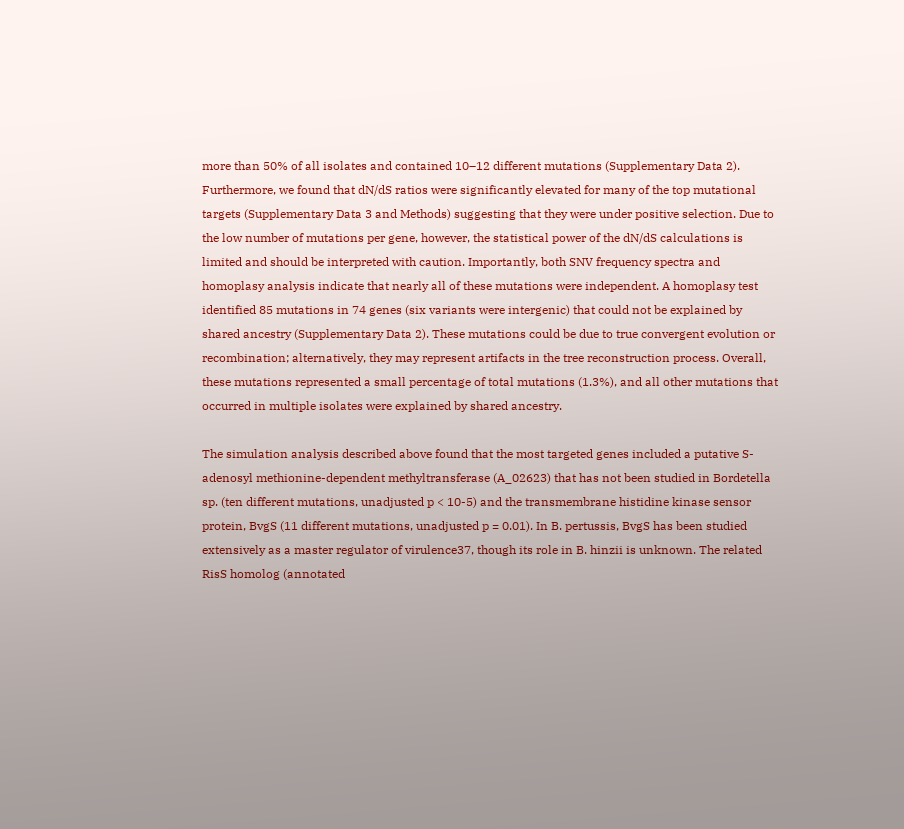more than 50% of all isolates and contained 10–12 different mutations (Supplementary Data 2). Furthermore, we found that dN/dS ratios were significantly elevated for many of the top mutational targets (Supplementary Data 3 and Methods) suggesting that they were under positive selection. Due to the low number of mutations per gene, however, the statistical power of the dN/dS calculations is limited and should be interpreted with caution. Importantly, both SNV frequency spectra and homoplasy analysis indicate that nearly all of these mutations were independent. A homoplasy test identified 85 mutations in 74 genes (six variants were intergenic) that could not be explained by shared ancestry (Supplementary Data 2). These mutations could be due to true convergent evolution or recombination; alternatively, they may represent artifacts in the tree reconstruction process. Overall, these mutations represented a small percentage of total mutations (1.3%), and all other mutations that occurred in multiple isolates were explained by shared ancestry.

The simulation analysis described above found that the most targeted genes included a putative S-adenosyl methionine-dependent methyltransferase (A_02623) that has not been studied in Bordetella sp. (ten different mutations, unadjusted p < 10-5) and the transmembrane histidine kinase sensor protein, BvgS (11 different mutations, unadjusted p = 0.01). In B. pertussis, BvgS has been studied extensively as a master regulator of virulence37, though its role in B. hinzii is unknown. The related RisS homolog (annotated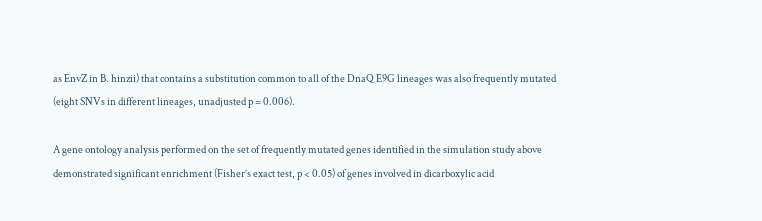as EnvZ in B. hinzii) that contains a substitution common to all of the DnaQ E9G lineages was also frequently mutated (eight SNVs in different lineages, unadjusted p = 0.006).

A gene ontology analysis performed on the set of frequently mutated genes identified in the simulation study above demonstrated significant enrichment (Fisher’s exact test, p < 0.05) of genes involved in dicarboxylic acid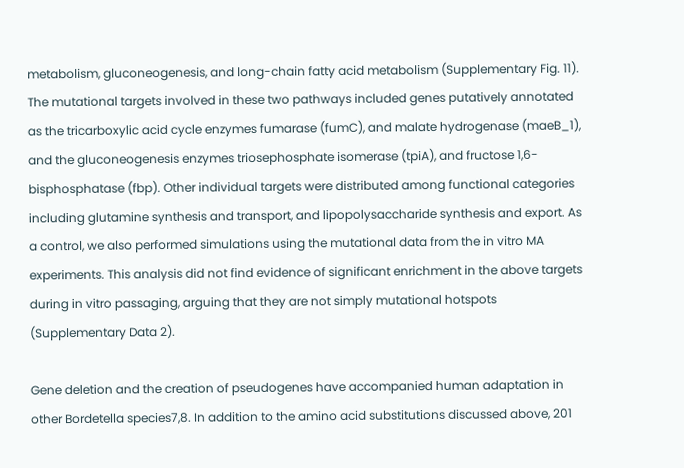metabolism, gluconeogenesis, and long-chain fatty acid metabolism (Supplementary Fig. 11). The mutational targets involved in these two pathways included genes putatively annotated as the tricarboxylic acid cycle enzymes fumarase (fumC), and malate hydrogenase (maeB_1), and the gluconeogenesis enzymes triosephosphate isomerase (tpiA), and fructose 1,6-bisphosphatase (fbp). Other individual targets were distributed among functional categories including glutamine synthesis and transport, and lipopolysaccharide synthesis and export. As a control, we also performed simulations using the mutational data from the in vitro MA experiments. This analysis did not find evidence of significant enrichment in the above targets during in vitro passaging, arguing that they are not simply mutational hotspots (Supplementary Data 2).

Gene deletion and the creation of pseudogenes have accompanied human adaptation in other Bordetella species7,8. In addition to the amino acid substitutions discussed above, 201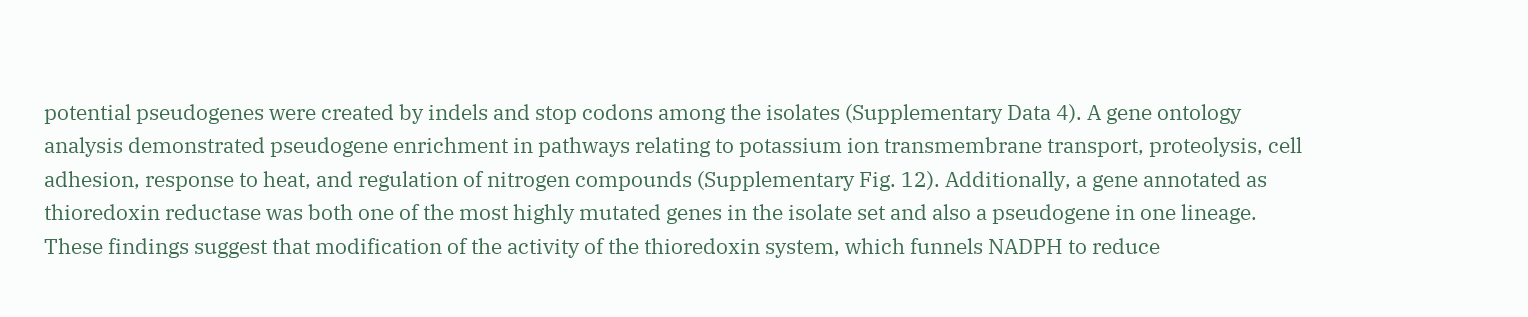potential pseudogenes were created by indels and stop codons among the isolates (Supplementary Data 4). A gene ontology analysis demonstrated pseudogene enrichment in pathways relating to potassium ion transmembrane transport, proteolysis, cell adhesion, response to heat, and regulation of nitrogen compounds (Supplementary Fig. 12). Additionally, a gene annotated as thioredoxin reductase was both one of the most highly mutated genes in the isolate set and also a pseudogene in one lineage. These findings suggest that modification of the activity of the thioredoxin system, which funnels NADPH to reduce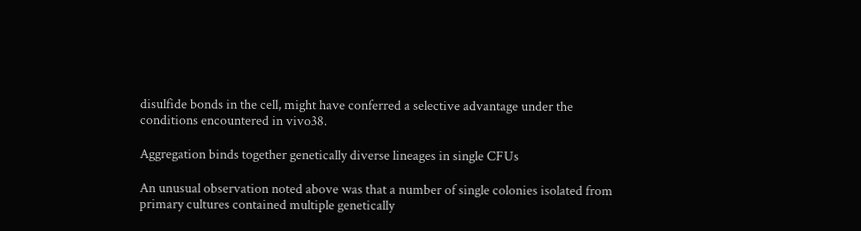disulfide bonds in the cell, might have conferred a selective advantage under the conditions encountered in vivo38.

Aggregation binds together genetically diverse lineages in single CFUs

An unusual observation noted above was that a number of single colonies isolated from primary cultures contained multiple genetically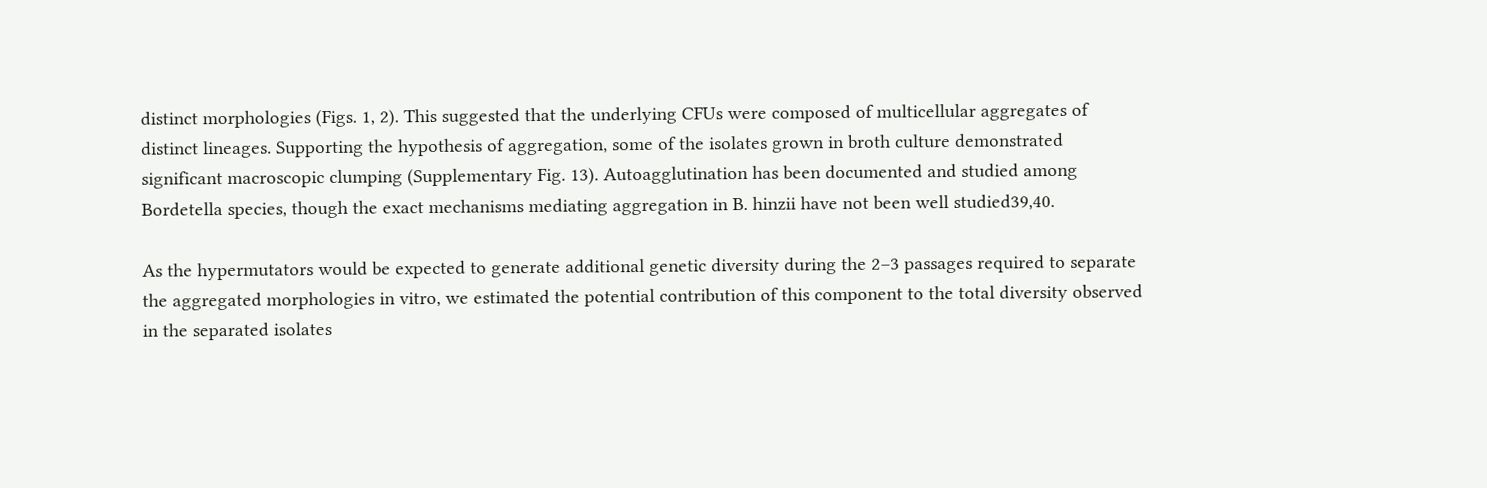distinct morphologies (Figs. 1, 2). This suggested that the underlying CFUs were composed of multicellular aggregates of distinct lineages. Supporting the hypothesis of aggregation, some of the isolates grown in broth culture demonstrated significant macroscopic clumping (Supplementary Fig. 13). Autoagglutination has been documented and studied among Bordetella species, though the exact mechanisms mediating aggregation in B. hinzii have not been well studied39,40.

As the hypermutators would be expected to generate additional genetic diversity during the 2–3 passages required to separate the aggregated morphologies in vitro, we estimated the potential contribution of this component to the total diversity observed in the separated isolates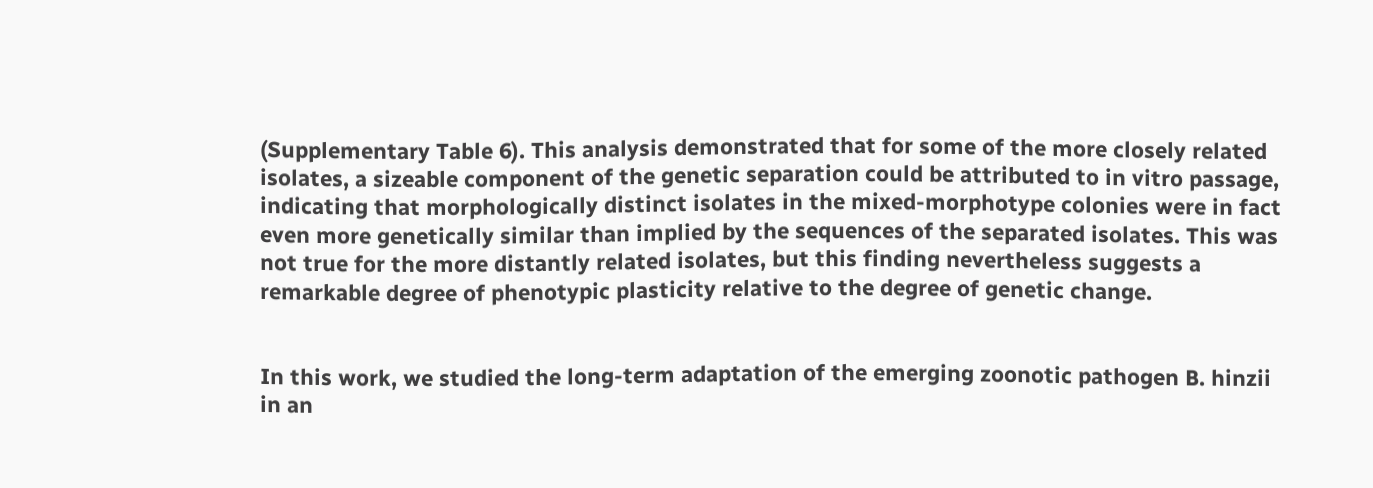(Supplementary Table 6). This analysis demonstrated that for some of the more closely related isolates, a sizeable component of the genetic separation could be attributed to in vitro passage, indicating that morphologically distinct isolates in the mixed-morphotype colonies were in fact even more genetically similar than implied by the sequences of the separated isolates. This was not true for the more distantly related isolates, but this finding nevertheless suggests a remarkable degree of phenotypic plasticity relative to the degree of genetic change.


In this work, we studied the long-term adaptation of the emerging zoonotic pathogen B. hinzii in an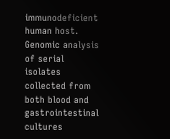immunodeficient human host. Genomic analysis of serial isolates collected from both blood and gastrointestinal cultures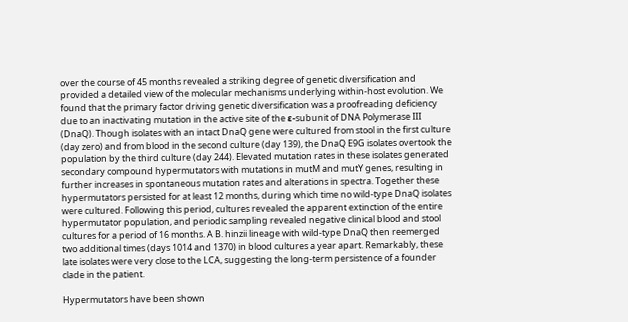over the course of 45 months revealed a striking degree of genetic diversification and provided a detailed view of the molecular mechanisms underlying within-host evolution. We found that the primary factor driving genetic diversification was a proofreading deficiency due to an inactivating mutation in the active site of the ε-subunit of DNA Polymerase III (DnaQ). Though isolates with an intact DnaQ gene were cultured from stool in the first culture (day zero) and from blood in the second culture (day 139), the DnaQ E9G isolates overtook the population by the third culture (day 244). Elevated mutation rates in these isolates generated secondary compound hypermutators with mutations in mutM and mutY genes, resulting in further increases in spontaneous mutation rates and alterations in spectra. Together these hypermutators persisted for at least 12 months, during which time no wild-type DnaQ isolates were cultured. Following this period, cultures revealed the apparent extinction of the entire hypermutator population, and periodic sampling revealed negative clinical blood and stool cultures for a period of 16 months. A B. hinzii lineage with wild-type DnaQ then reemerged two additional times (days 1014 and 1370) in blood cultures a year apart. Remarkably, these late isolates were very close to the LCA, suggesting the long-term persistence of a founder clade in the patient.

Hypermutators have been shown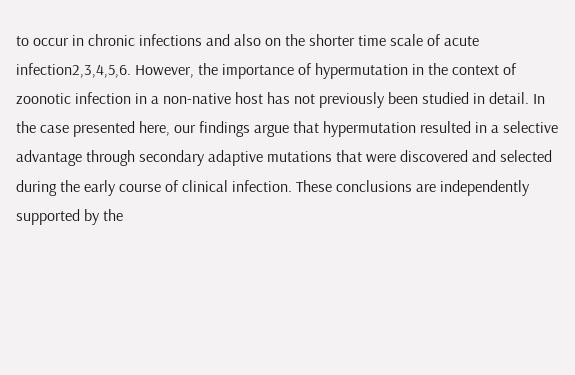to occur in chronic infections and also on the shorter time scale of acute infection2,3,4,5,6. However, the importance of hypermutation in the context of zoonotic infection in a non-native host has not previously been studied in detail. In the case presented here, our findings argue that hypermutation resulted in a selective advantage through secondary adaptive mutations that were discovered and selected during the early course of clinical infection. These conclusions are independently supported by the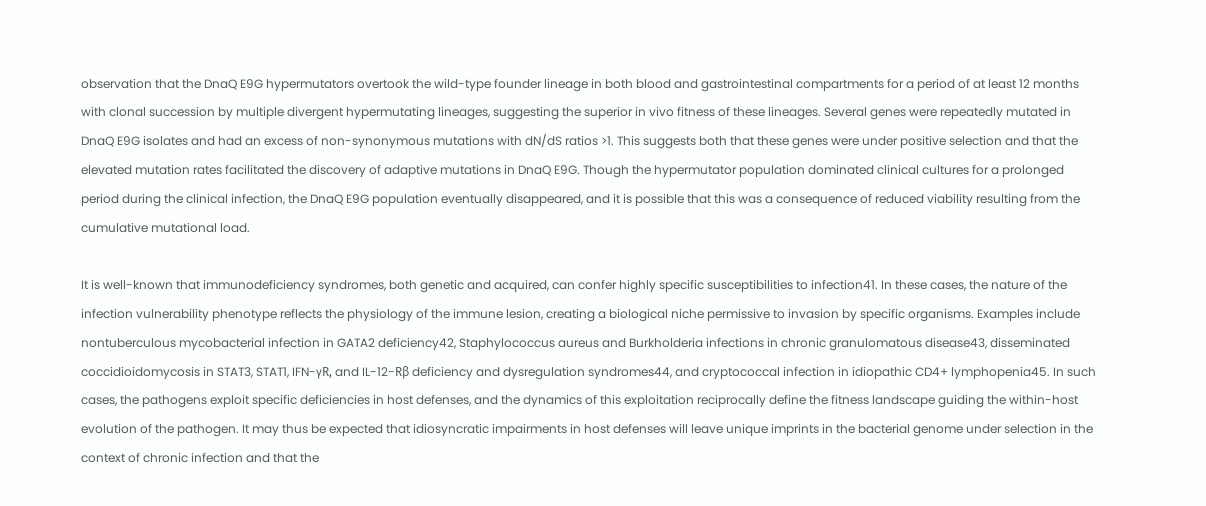observation that the DnaQ E9G hypermutators overtook the wild-type founder lineage in both blood and gastrointestinal compartments for a period of at least 12 months with clonal succession by multiple divergent hypermutating lineages, suggesting the superior in vivo fitness of these lineages. Several genes were repeatedly mutated in DnaQ E9G isolates and had an excess of non-synonymous mutations with dN/dS ratios >1. This suggests both that these genes were under positive selection and that the elevated mutation rates facilitated the discovery of adaptive mutations in DnaQ E9G. Though the hypermutator population dominated clinical cultures for a prolonged period during the clinical infection, the DnaQ E9G population eventually disappeared, and it is possible that this was a consequence of reduced viability resulting from the cumulative mutational load.

It is well-known that immunodeficiency syndromes, both genetic and acquired, can confer highly specific susceptibilities to infection41. In these cases, the nature of the infection vulnerability phenotype reflects the physiology of the immune lesion, creating a biological niche permissive to invasion by specific organisms. Examples include nontuberculous mycobacterial infection in GATA2 deficiency42, Staphylococcus aureus and Burkholderia infections in chronic granulomatous disease43, disseminated coccidioidomycosis in STAT3, STAT1, IFN-γR, and IL-12-Rβ deficiency and dysregulation syndromes44, and cryptococcal infection in idiopathic CD4+ lymphopenia45. In such cases, the pathogens exploit specific deficiencies in host defenses, and the dynamics of this exploitation reciprocally define the fitness landscape guiding the within-host evolution of the pathogen. It may thus be expected that idiosyncratic impairments in host defenses will leave unique imprints in the bacterial genome under selection in the context of chronic infection and that the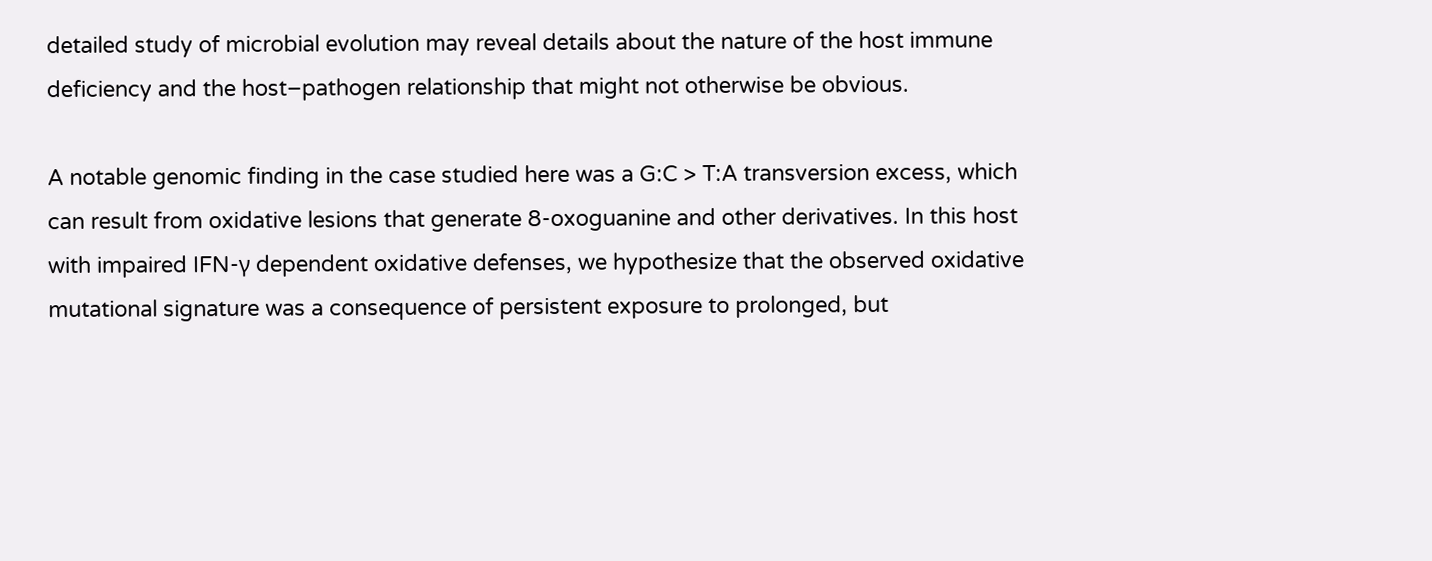detailed study of microbial evolution may reveal details about the nature of the host immune deficiency and the host–pathogen relationship that might not otherwise be obvious.

A notable genomic finding in the case studied here was a G:C > T:A transversion excess, which can result from oxidative lesions that generate 8-oxoguanine and other derivatives. In this host with impaired IFN-γ dependent oxidative defenses, we hypothesize that the observed oxidative mutational signature was a consequence of persistent exposure to prolonged, but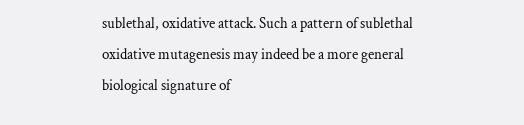sublethal, oxidative attack. Such a pattern of sublethal oxidative mutagenesis may indeed be a more general biological signature of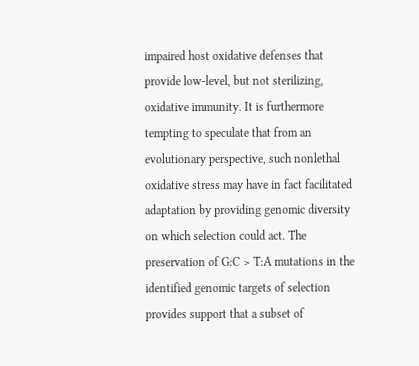impaired host oxidative defenses that provide low-level, but not sterilizing, oxidative immunity. It is furthermore tempting to speculate that from an evolutionary perspective, such nonlethal oxidative stress may have in fact facilitated adaptation by providing genomic diversity on which selection could act. The preservation of G:C > T:A mutations in the identified genomic targets of selection provides support that a subset of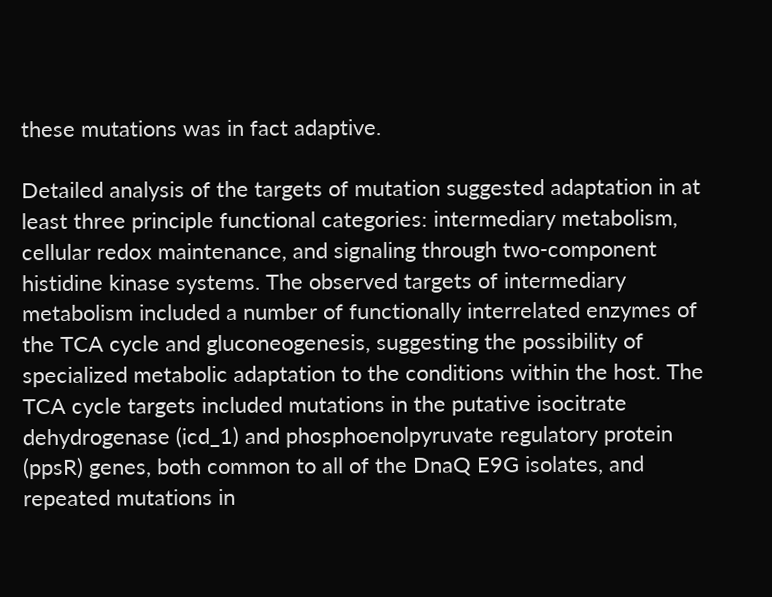these mutations was in fact adaptive.

Detailed analysis of the targets of mutation suggested adaptation in at least three principle functional categories: intermediary metabolism, cellular redox maintenance, and signaling through two-component histidine kinase systems. The observed targets of intermediary metabolism included a number of functionally interrelated enzymes of the TCA cycle and gluconeogenesis, suggesting the possibility of specialized metabolic adaptation to the conditions within the host. The TCA cycle targets included mutations in the putative isocitrate dehydrogenase (icd_1) and phosphoenolpyruvate regulatory protein (ppsR) genes, both common to all of the DnaQ E9G isolates, and repeated mutations in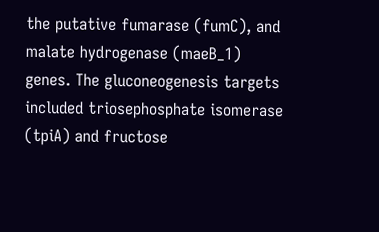the putative fumarase (fumC), and malate hydrogenase (maeB_1) genes. The gluconeogenesis targets included triosephosphate isomerase (tpiA) and fructose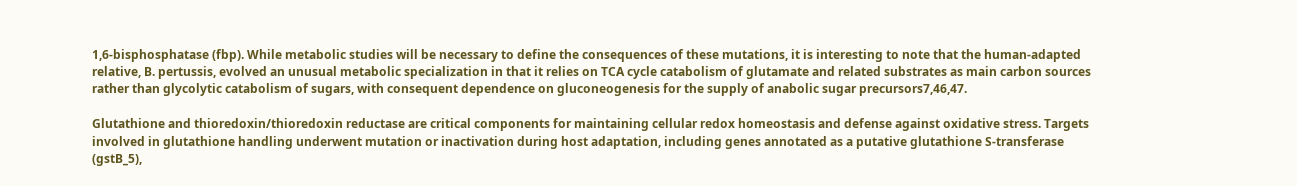1,6-bisphosphatase (fbp). While metabolic studies will be necessary to define the consequences of these mutations, it is interesting to note that the human-adapted relative, B. pertussis, evolved an unusual metabolic specialization in that it relies on TCA cycle catabolism of glutamate and related substrates as main carbon sources rather than glycolytic catabolism of sugars, with consequent dependence on gluconeogenesis for the supply of anabolic sugar precursors7,46,47.

Glutathione and thioredoxin/thioredoxin reductase are critical components for maintaining cellular redox homeostasis and defense against oxidative stress. Targets involved in glutathione handling underwent mutation or inactivation during host adaptation, including genes annotated as a putative glutathione S-transferase (gstB_5),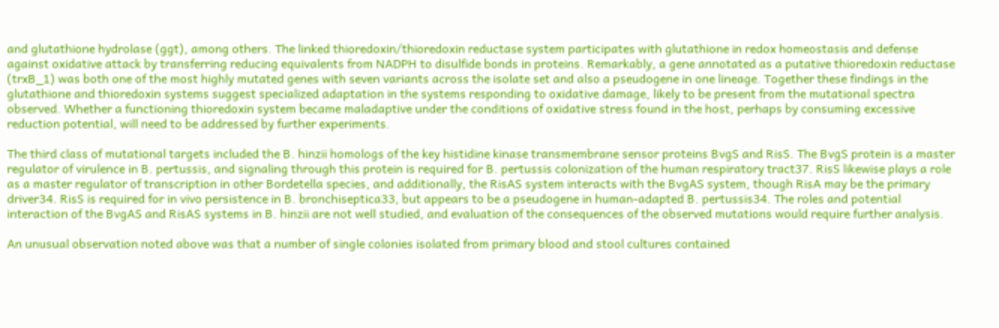and glutathione hydrolase (ggt), among others. The linked thioredoxin/thioredoxin reductase system participates with glutathione in redox homeostasis and defense against oxidative attack by transferring reducing equivalents from NADPH to disulfide bonds in proteins. Remarkably, a gene annotated as a putative thioredoxin reductase (trxB_1) was both one of the most highly mutated genes with seven variants across the isolate set and also a pseudogene in one lineage. Together these findings in the glutathione and thioredoxin systems suggest specialized adaptation in the systems responding to oxidative damage, likely to be present from the mutational spectra observed. Whether a functioning thioredoxin system became maladaptive under the conditions of oxidative stress found in the host, perhaps by consuming excessive reduction potential, will need to be addressed by further experiments.

The third class of mutational targets included the B. hinzii homologs of the key histidine kinase transmembrane sensor proteins BvgS and RisS. The BvgS protein is a master regulator of virulence in B. pertussis, and signaling through this protein is required for B. pertussis colonization of the human respiratory tract37. RisS likewise plays a role as a master regulator of transcription in other Bordetella species, and additionally, the RisAS system interacts with the BvgAS system, though RisA may be the primary driver34. RisS is required for in vivo persistence in B. bronchiseptica33, but appears to be a pseudogene in human-adapted B. pertussis34. The roles and potential interaction of the BvgAS and RisAS systems in B. hinzii are not well studied, and evaluation of the consequences of the observed mutations would require further analysis.

An unusual observation noted above was that a number of single colonies isolated from primary blood and stool cultures contained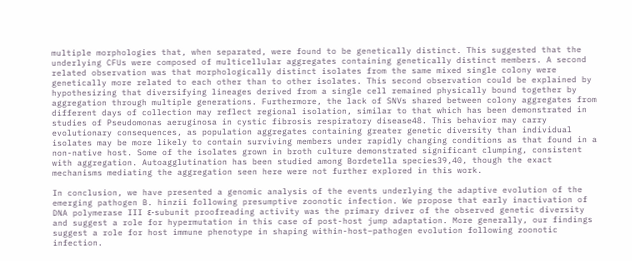multiple morphologies that, when separated, were found to be genetically distinct. This suggested that the underlying CFUs were composed of multicellular aggregates containing genetically distinct members. A second related observation was that morphologically distinct isolates from the same mixed single colony were genetically more related to each other than to other isolates. This second observation could be explained by hypothesizing that diversifying lineages derived from a single cell remained physically bound together by aggregation through multiple generations. Furthermore, the lack of SNVs shared between colony aggregates from different days of collection may reflect regional isolation, similar to that which has been demonstrated in studies of Pseudomonas aeruginosa in cystic fibrosis respiratory disease48. This behavior may carry evolutionary consequences, as population aggregates containing greater genetic diversity than individual isolates may be more likely to contain surviving members under rapidly changing conditions as that found in a non-native host. Some of the isolates grown in broth culture demonstrated significant clumping, consistent with aggregation. Autoagglutination has been studied among Bordetella species39,40, though the exact mechanisms mediating the aggregation seen here were not further explored in this work.

In conclusion, we have presented a genomic analysis of the events underlying the adaptive evolution of the emerging pathogen B. hinzii following presumptive zoonotic infection. We propose that early inactivation of DNA polymerase III ε-subunit proofreading activity was the primary driver of the observed genetic diversity and suggest a role for hypermutation in this case of post-host jump adaptation. More generally, our findings suggest a role for host immune phenotype in shaping within-host–pathogen evolution following zoonotic infection.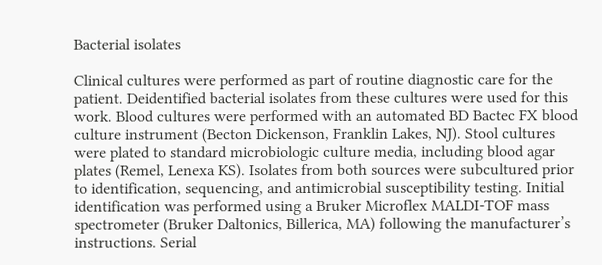Bacterial isolates

Clinical cultures were performed as part of routine diagnostic care for the patient. Deidentified bacterial isolates from these cultures were used for this work. Blood cultures were performed with an automated BD Bactec FX blood culture instrument (Becton Dickenson, Franklin Lakes, NJ). Stool cultures were plated to standard microbiologic culture media, including blood agar plates (Remel, Lenexa KS). Isolates from both sources were subcultured prior to identification, sequencing, and antimicrobial susceptibility testing. Initial identification was performed using a Bruker Microflex MALDI-TOF mass spectrometer (Bruker Daltonics, Billerica, MA) following the manufacturer’s instructions. Serial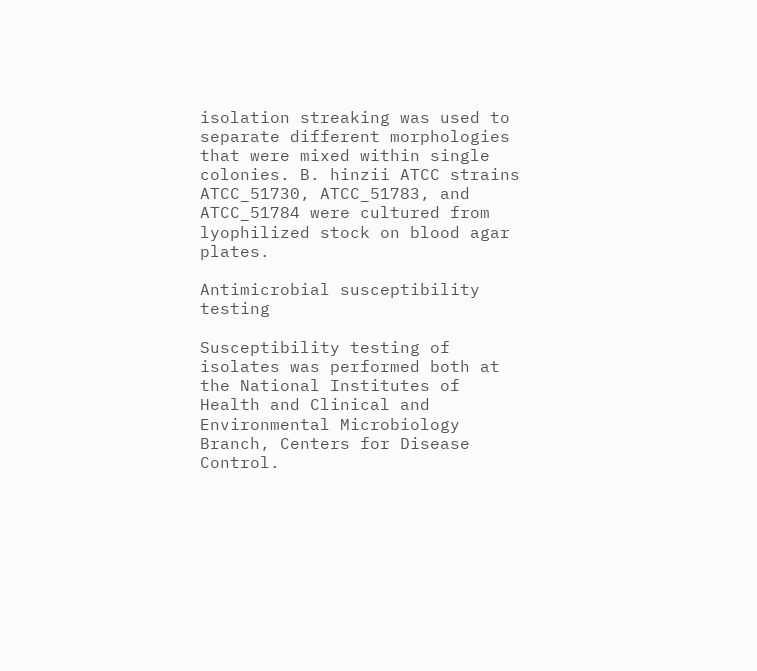isolation streaking was used to separate different morphologies that were mixed within single colonies. B. hinzii ATCC strains ATCC_51730, ATCC_51783, and ATCC_51784 were cultured from lyophilized stock on blood agar plates.

Antimicrobial susceptibility testing

Susceptibility testing of isolates was performed both at the National Institutes of Health and Clinical and Environmental Microbiology Branch, Centers for Disease Control.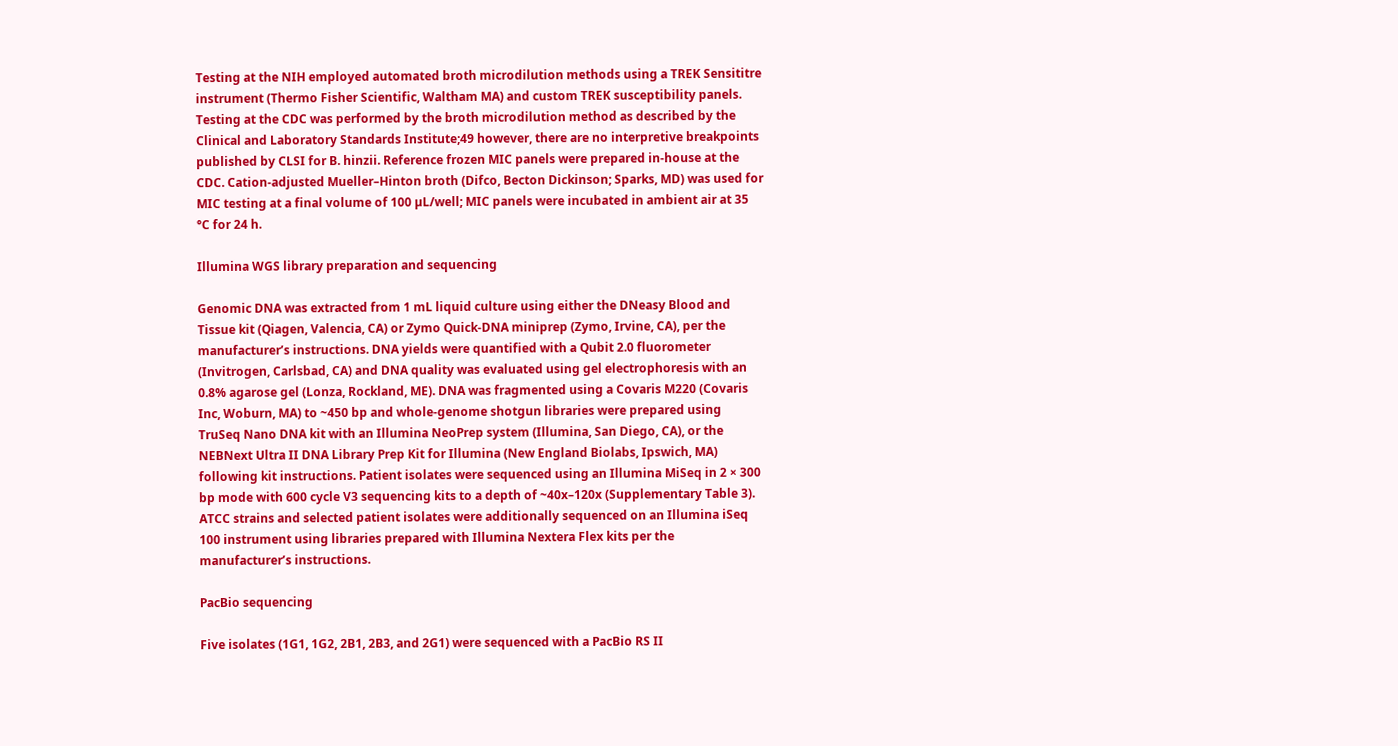Testing at the NIH employed automated broth microdilution methods using a TREK Sensititre instrument (Thermo Fisher Scientific, Waltham MA) and custom TREK susceptibility panels. Testing at the CDC was performed by the broth microdilution method as described by the Clinical and Laboratory Standards Institute;49 however, there are no interpretive breakpoints published by CLSI for B. hinzii. Reference frozen MIC panels were prepared in-house at the CDC. Cation-adjusted Mueller–Hinton broth (Difco, Becton Dickinson; Sparks, MD) was used for MIC testing at a final volume of 100 µL/well; MIC panels were incubated in ambient air at 35 °C for 24 h.

Illumina WGS library preparation and sequencing

Genomic DNA was extracted from 1 mL liquid culture using either the DNeasy Blood and Tissue kit (Qiagen, Valencia, CA) or Zymo Quick-DNA miniprep (Zymo, Irvine, CA), per the manufacturer’s instructions. DNA yields were quantified with a Qubit 2.0 fluorometer (Invitrogen, Carlsbad, CA) and DNA quality was evaluated using gel electrophoresis with an 0.8% agarose gel (Lonza, Rockland, ME). DNA was fragmented using a Covaris M220 (Covaris Inc, Woburn, MA) to ~450 bp and whole-genome shotgun libraries were prepared using TruSeq Nano DNA kit with an Illumina NeoPrep system (Illumina, San Diego, CA), or the NEBNext Ultra II DNA Library Prep Kit for Illumina (New England Biolabs, Ipswich, MA) following kit instructions. Patient isolates were sequenced using an Illumina MiSeq in 2 × 300 bp mode with 600 cycle V3 sequencing kits to a depth of ~40x–120x (Supplementary Table 3). ATCC strains and selected patient isolates were additionally sequenced on an Illumina iSeq 100 instrument using libraries prepared with Illumina Nextera Flex kits per the manufacturer’s instructions.

PacBio sequencing

Five isolates (1G1, 1G2, 2B1, 2B3, and 2G1) were sequenced with a PacBio RS II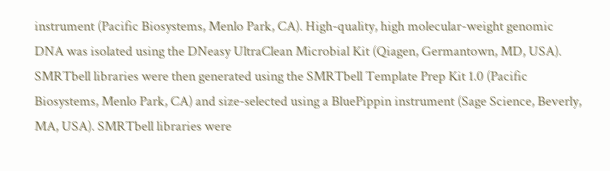instrument (Pacific Biosystems, Menlo Park, CA). High-quality, high molecular-weight genomic DNA was isolated using the DNeasy UltraClean Microbial Kit (Qiagen, Germantown, MD, USA). SMRTbell libraries were then generated using the SMRTbell Template Prep Kit 1.0 (Pacific Biosystems, Menlo Park, CA) and size-selected using a BluePippin instrument (Sage Science, Beverly, MA, USA). SMRTbell libraries were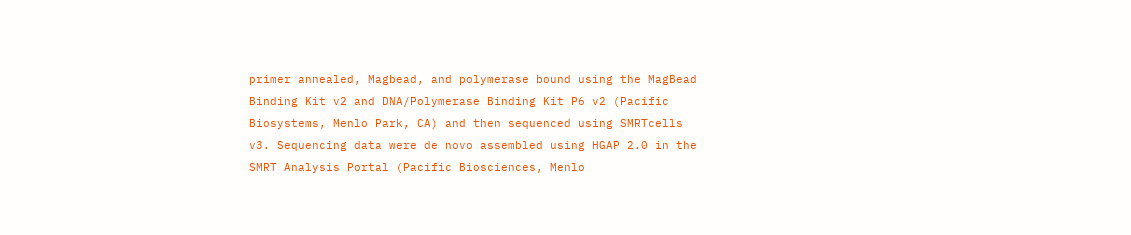primer annealed, Magbead, and polymerase bound using the MagBead Binding Kit v2 and DNA/Polymerase Binding Kit P6 v2 (Pacific Biosystems, Menlo Park, CA) and then sequenced using SMRTcells v3. Sequencing data were de novo assembled using HGAP 2.0 in the SMRT Analysis Portal (Pacific Biosciences, Menlo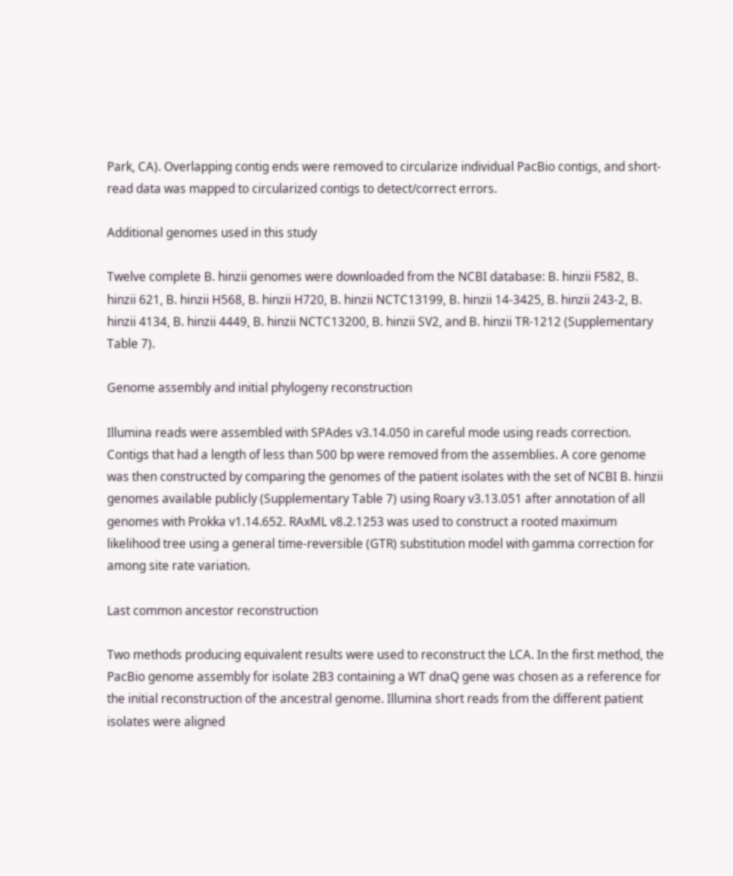Park, CA). Overlapping contig ends were removed to circularize individual PacBio contigs, and short-read data was mapped to circularized contigs to detect/correct errors.

Additional genomes used in this study

Twelve complete B. hinzii genomes were downloaded from the NCBI database: B. hinzii F582, B. hinzii 621, B. hinzii H568, B. hinzii H720, B. hinzii NCTC13199, B. hinzii 14-3425, B. hinzii 243-2, B. hinzii 4134, B. hinzii 4449, B. hinzii NCTC13200, B. hinzii SV2, and B. hinzii TR-1212 (Supplementary Table 7).

Genome assembly and initial phylogeny reconstruction

Illumina reads were assembled with SPAdes v3.14.050 in careful mode using reads correction. Contigs that had a length of less than 500 bp were removed from the assemblies. A core genome was then constructed by comparing the genomes of the patient isolates with the set of NCBI B. hinzii genomes available publicly (Supplementary Table 7) using Roary v3.13.051 after annotation of all genomes with Prokka v1.14.652. RAxML v8.2.1253 was used to construct a rooted maximum likelihood tree using a general time-reversible (GTR) substitution model with gamma correction for among site rate variation.

Last common ancestor reconstruction

Two methods producing equivalent results were used to reconstruct the LCA. In the first method, the PacBio genome assembly for isolate 2B3 containing a WT dnaQ gene was chosen as a reference for the initial reconstruction of the ancestral genome. Illumina short reads from the different patient isolates were aligned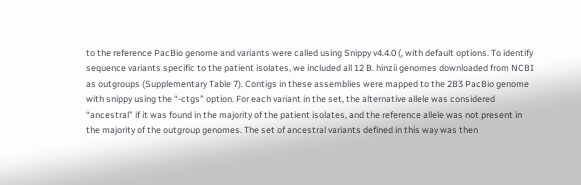to the reference PacBio genome and variants were called using Snippy v4.4.0 (, with default options. To identify sequence variants specific to the patient isolates, we included all 12 B. hinzii genomes downloaded from NCBI as outgroups (Supplementary Table 7). Contigs in these assemblies were mapped to the 2B3 PacBio genome with snippy using the “-ctgs” option. For each variant in the set, the alternative allele was considered “ancestral” if it was found in the majority of the patient isolates, and the reference allele was not present in the majority of the outgroup genomes. The set of ancestral variants defined in this way was then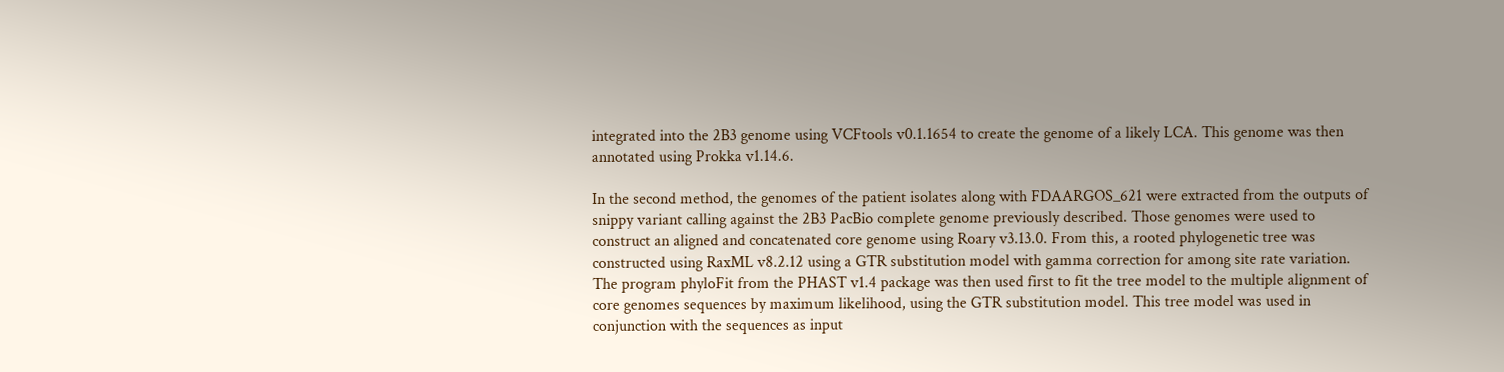integrated into the 2B3 genome using VCFtools v0.1.1654 to create the genome of a likely LCA. This genome was then annotated using Prokka v1.14.6.

In the second method, the genomes of the patient isolates along with FDAARGOS_621 were extracted from the outputs of snippy variant calling against the 2B3 PacBio complete genome previously described. Those genomes were used to construct an aligned and concatenated core genome using Roary v3.13.0. From this, a rooted phylogenetic tree was constructed using RaxML v8.2.12 using a GTR substitution model with gamma correction for among site rate variation. The program phyloFit from the PHAST v1.4 package was then used first to fit the tree model to the multiple alignment of core genomes sequences by maximum likelihood, using the GTR substitution model. This tree model was used in conjunction with the sequences as input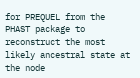for PREQUEL from the PHAST package to reconstruct the most likely ancestral state at the node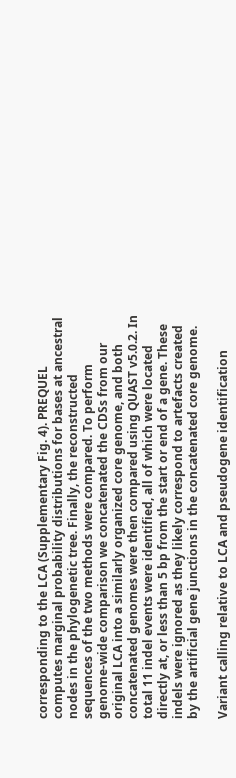corresponding to the LCA (Supplementary Fig. 4). PREQUEL computes marginal probability distributions for bases at ancestral nodes in the phylogenetic tree. Finally, the reconstructed sequences of the two methods were compared. To perform genome-wide comparison we concatenated the CDSs from our original LCA into a similarly organized core genome, and both concatenated genomes were then compared using QUAST v5.0.2. In total 11 indel events were identified, all of which were located directly at, or less than 5 bp from the start or end of a gene. These indels were ignored as they likely correspond to artefacts created by the artificial gene junctions in the concatenated core genome.

Variant calling relative to LCA and pseudogene identification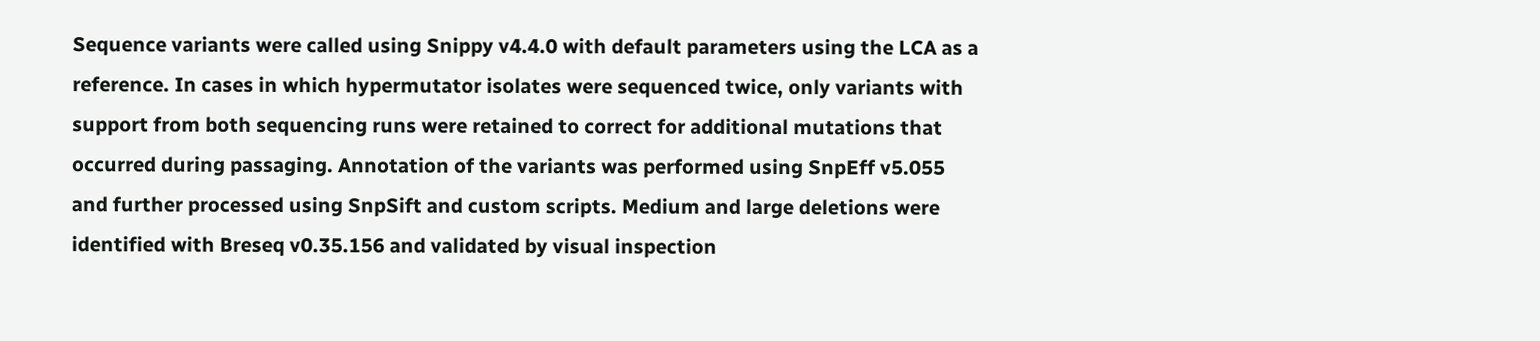Sequence variants were called using Snippy v4.4.0 with default parameters using the LCA as a reference. In cases in which hypermutator isolates were sequenced twice, only variants with support from both sequencing runs were retained to correct for additional mutations that occurred during passaging. Annotation of the variants was performed using SnpEff v5.055 and further processed using SnpSift and custom scripts. Medium and large deletions were identified with Breseq v0.35.156 and validated by visual inspection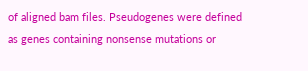of aligned bam files. Pseudogenes were defined as genes containing nonsense mutations or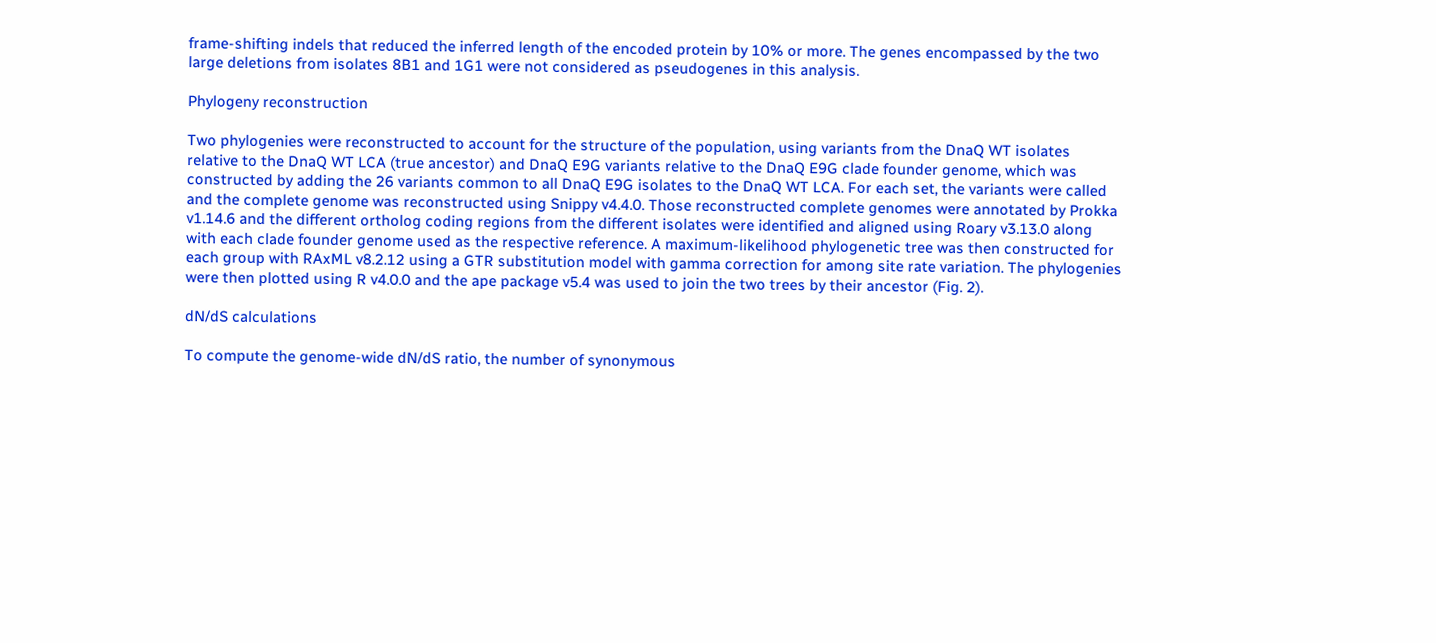frame-shifting indels that reduced the inferred length of the encoded protein by 10% or more. The genes encompassed by the two large deletions from isolates 8B1 and 1G1 were not considered as pseudogenes in this analysis.

Phylogeny reconstruction

Two phylogenies were reconstructed to account for the structure of the population, using variants from the DnaQ WT isolates relative to the DnaQ WT LCA (true ancestor) and DnaQ E9G variants relative to the DnaQ E9G clade founder genome, which was constructed by adding the 26 variants common to all DnaQ E9G isolates to the DnaQ WT LCA. For each set, the variants were called and the complete genome was reconstructed using Snippy v4.4.0. Those reconstructed complete genomes were annotated by Prokka v1.14.6 and the different ortholog coding regions from the different isolates were identified and aligned using Roary v3.13.0 along with each clade founder genome used as the respective reference. A maximum-likelihood phylogenetic tree was then constructed for each group with RAxML v8.2.12 using a GTR substitution model with gamma correction for among site rate variation. The phylogenies were then plotted using R v4.0.0 and the ape package v5.4 was used to join the two trees by their ancestor (Fig. 2).

dN/dS calculations

To compute the genome-wide dN/dS ratio, the number of synonymous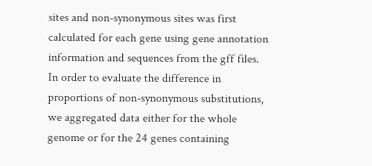sites and non-synonymous sites was first calculated for each gene using gene annotation information and sequences from the gff files. In order to evaluate the difference in proportions of non-synonymous substitutions, we aggregated data either for the whole genome or for the 24 genes containing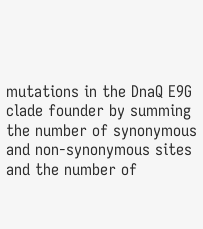mutations in the DnaQ E9G clade founder by summing the number of synonymous and non-synonymous sites and the number of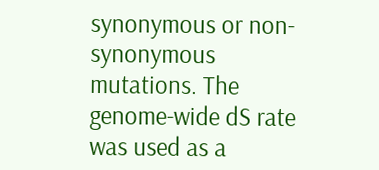synonymous or non-synonymous mutations. The genome-wide dS rate was used as a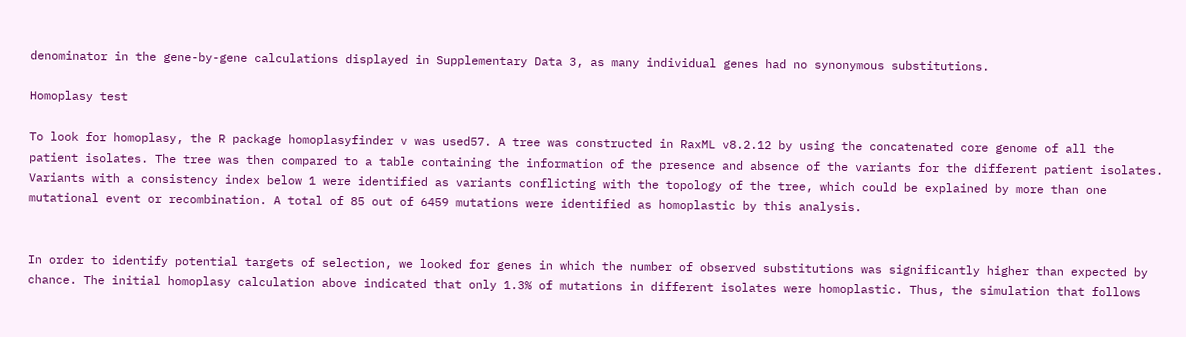denominator in the gene-by-gene calculations displayed in Supplementary Data 3, as many individual genes had no synonymous substitutions.

Homoplasy test

To look for homoplasy, the R package homoplasyfinder v was used57. A tree was constructed in RaxML v8.2.12 by using the concatenated core genome of all the patient isolates. The tree was then compared to a table containing the information of the presence and absence of the variants for the different patient isolates. Variants with a consistency index below 1 were identified as variants conflicting with the topology of the tree, which could be explained by more than one mutational event or recombination. A total of 85 out of 6459 mutations were identified as homoplastic by this analysis.


In order to identify potential targets of selection, we looked for genes in which the number of observed substitutions was significantly higher than expected by chance. The initial homoplasy calculation above indicated that only 1.3% of mutations in different isolates were homoplastic. Thus, the simulation that follows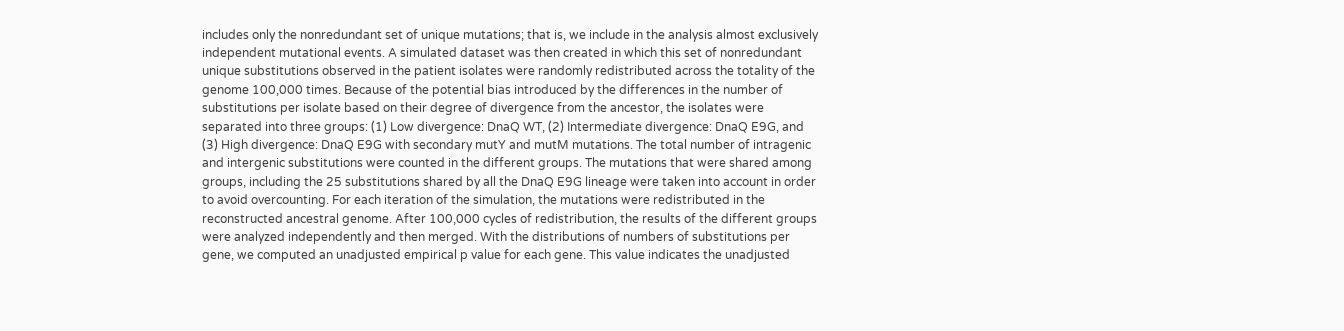includes only the nonredundant set of unique mutations; that is, we include in the analysis almost exclusively independent mutational events. A simulated dataset was then created in which this set of nonredundant unique substitutions observed in the patient isolates were randomly redistributed across the totality of the genome 100,000 times. Because of the potential bias introduced by the differences in the number of substitutions per isolate based on their degree of divergence from the ancestor, the isolates were separated into three groups: (1) Low divergence: DnaQ WT, (2) Intermediate divergence: DnaQ E9G, and (3) High divergence: DnaQ E9G with secondary mutY and mutM mutations. The total number of intragenic and intergenic substitutions were counted in the different groups. The mutations that were shared among groups, including the 25 substitutions shared by all the DnaQ E9G lineage were taken into account in order to avoid overcounting. For each iteration of the simulation, the mutations were redistributed in the reconstructed ancestral genome. After 100,000 cycles of redistribution, the results of the different groups were analyzed independently and then merged. With the distributions of numbers of substitutions per gene, we computed an unadjusted empirical p value for each gene. This value indicates the unadjusted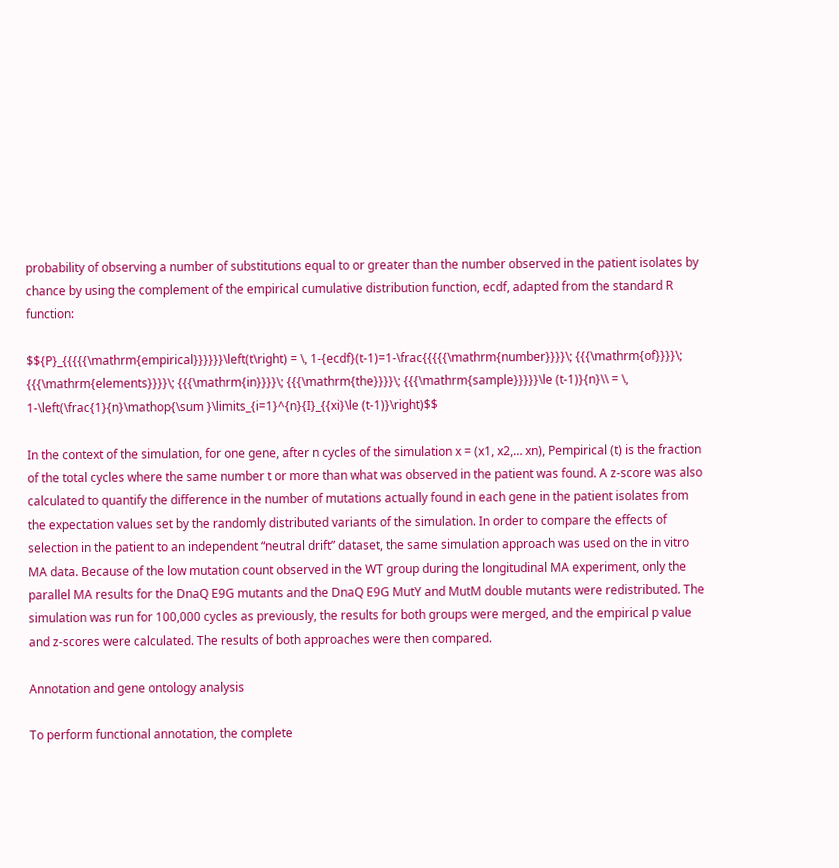probability of observing a number of substitutions equal to or greater than the number observed in the patient isolates by chance by using the complement of the empirical cumulative distribution function, ecdf, adapted from the standard R function:

$${P}_{{{{{\mathrm{empirical}}}}}}\left(t\right) = \, 1-{ecdf}(t-1)=1-\frac{{{{{\mathrm{number}}}}\; {{{\mathrm{of}}}}\; {{{\mathrm{elements}}}}\; {{{\mathrm{in}}}}\; {{{\mathrm{the}}}}\; {{{\mathrm{sample}}}}}\le (t-1)}{n}\\ = \, 1-\left(\frac{1}{n}\mathop{\sum }\limits_{i=1}^{n}{I}_{{xi}\le (t-1)}\right)$$

In the context of the simulation, for one gene, after n cycles of the simulation x = (x1, x2,… xn), Pempirical (t) is the fraction of the total cycles where the same number t or more than what was observed in the patient was found. A z-score was also calculated to quantify the difference in the number of mutations actually found in each gene in the patient isolates from the expectation values set by the randomly distributed variants of the simulation. In order to compare the effects of selection in the patient to an independent “neutral drift” dataset, the same simulation approach was used on the in vitro MA data. Because of the low mutation count observed in the WT group during the longitudinal MA experiment, only the parallel MA results for the DnaQ E9G mutants and the DnaQ E9G MutY and MutM double mutants were redistributed. The simulation was run for 100,000 cycles as previously, the results for both groups were merged, and the empirical p value and z-scores were calculated. The results of both approaches were then compared.

Annotation and gene ontology analysis

To perform functional annotation, the complete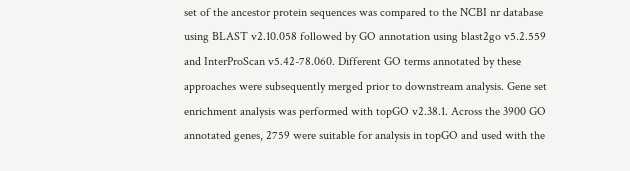set of the ancestor protein sequences was compared to the NCBI nr database using BLAST v2.10.058 followed by GO annotation using blast2go v5.2.559 and InterProScan v5.42-78.060. Different GO terms annotated by these approaches were subsequently merged prior to downstream analysis. Gene set enrichment analysis was performed with topGO v2.38.1. Across the 3900 GO annotated genes, 2759 were suitable for analysis in topGO and used with the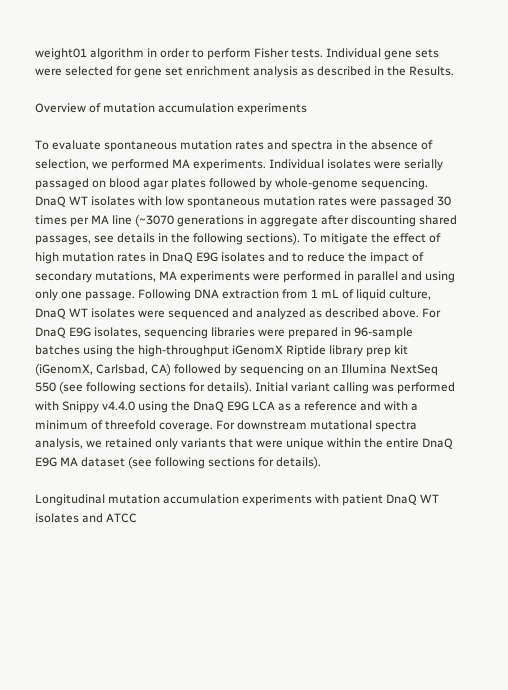weight01 algorithm in order to perform Fisher tests. Individual gene sets were selected for gene set enrichment analysis as described in the Results.

Overview of mutation accumulation experiments

To evaluate spontaneous mutation rates and spectra in the absence of selection, we performed MA experiments. Individual isolates were serially passaged on blood agar plates followed by whole-genome sequencing. DnaQ WT isolates with low spontaneous mutation rates were passaged 30 times per MA line (~3070 generations in aggregate after discounting shared passages, see details in the following sections). To mitigate the effect of high mutation rates in DnaQ E9G isolates and to reduce the impact of secondary mutations, MA experiments were performed in parallel and using only one passage. Following DNA extraction from 1 mL of liquid culture, DnaQ WT isolates were sequenced and analyzed as described above. For DnaQ E9G isolates, sequencing libraries were prepared in 96-sample batches using the high-throughput iGenomX Riptide library prep kit (iGenomX, Carlsbad, CA) followed by sequencing on an Illumina NextSeq 550 (see following sections for details). Initial variant calling was performed with Snippy v4.4.0 using the DnaQ E9G LCA as a reference and with a minimum of threefold coverage. For downstream mutational spectra analysis, we retained only variants that were unique within the entire DnaQ E9G MA dataset (see following sections for details).

Longitudinal mutation accumulation experiments with patient DnaQ WT isolates and ATCC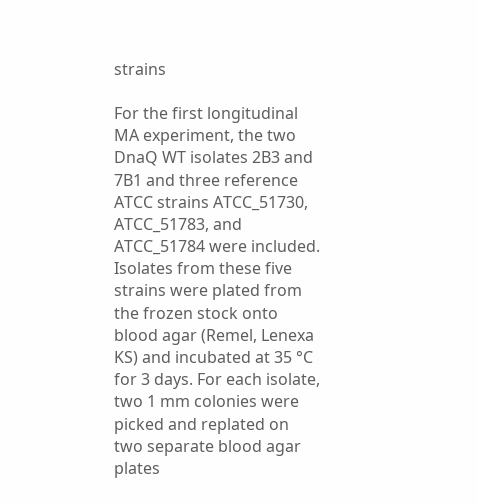strains

For the first longitudinal MA experiment, the two DnaQ WT isolates 2B3 and 7B1 and three reference ATCC strains ATCC_51730, ATCC_51783, and ATCC_51784 were included. Isolates from these five strains were plated from the frozen stock onto blood agar (Remel, Lenexa KS) and incubated at 35 °C for 3 days. For each isolate, two 1 mm colonies were picked and replated on two separate blood agar plates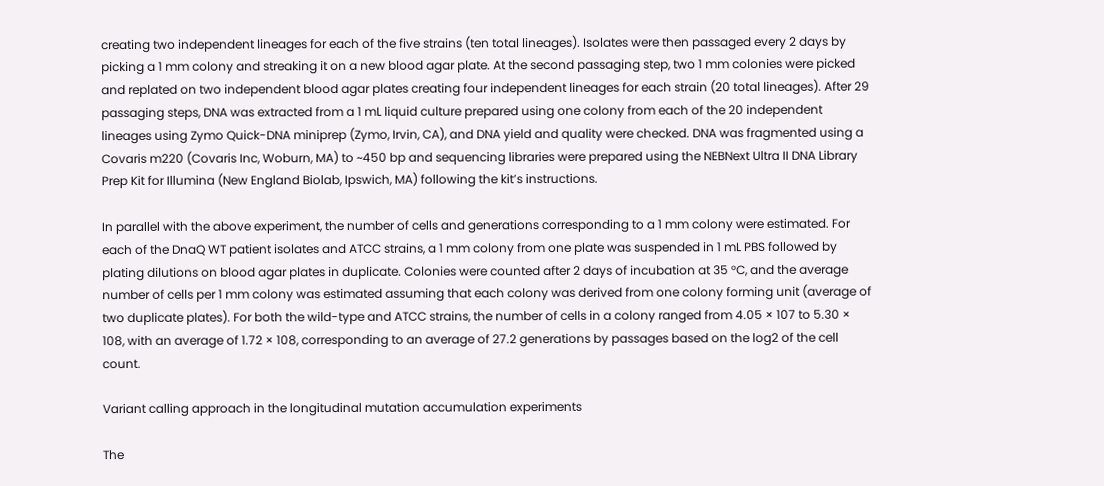creating two independent lineages for each of the five strains (ten total lineages). Isolates were then passaged every 2 days by picking a 1 mm colony and streaking it on a new blood agar plate. At the second passaging step, two 1 mm colonies were picked and replated on two independent blood agar plates creating four independent lineages for each strain (20 total lineages). After 29 passaging steps, DNA was extracted from a 1 mL liquid culture prepared using one colony from each of the 20 independent lineages using Zymo Quick-DNA miniprep (Zymo, Irvin, CA), and DNA yield and quality were checked. DNA was fragmented using a Covaris m220 (Covaris Inc, Woburn, MA) to ~450 bp and sequencing libraries were prepared using the NEBNext Ultra II DNA Library Prep Kit for Illumina (New England Biolab, Ipswich, MA) following the kit’s instructions.

In parallel with the above experiment, the number of cells and generations corresponding to a 1 mm colony were estimated. For each of the DnaQ WT patient isolates and ATCC strains, a 1 mm colony from one plate was suspended in 1 mL PBS followed by plating dilutions on blood agar plates in duplicate. Colonies were counted after 2 days of incubation at 35 °C, and the average number of cells per 1 mm colony was estimated assuming that each colony was derived from one colony forming unit (average of two duplicate plates). For both the wild-type and ATCC strains, the number of cells in a colony ranged from 4.05 × 107 to 5.30 × 108, with an average of 1.72 × 108, corresponding to an average of 27.2 generations by passages based on the log2 of the cell count.

Variant calling approach in the longitudinal mutation accumulation experiments

The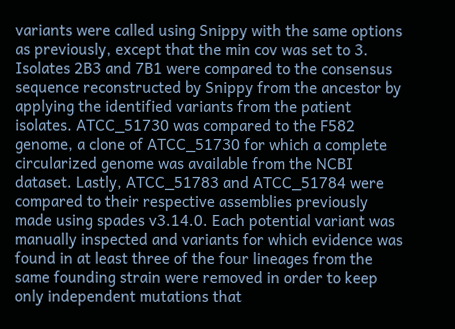variants were called using Snippy with the same options as previously, except that the min cov was set to 3. Isolates 2B3 and 7B1 were compared to the consensus sequence reconstructed by Snippy from the ancestor by applying the identified variants from the patient isolates. ATCC_51730 was compared to the F582 genome, a clone of ATCC_51730 for which a complete circularized genome was available from the NCBI dataset. Lastly, ATCC_51783 and ATCC_51784 were compared to their respective assemblies previously made using spades v3.14.0. Each potential variant was manually inspected and variants for which evidence was found in at least three of the four lineages from the same founding strain were removed in order to keep only independent mutations that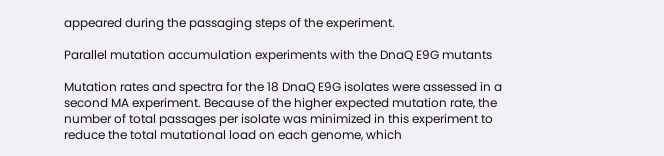appeared during the passaging steps of the experiment.

Parallel mutation accumulation experiments with the DnaQ E9G mutants

Mutation rates and spectra for the 18 DnaQ E9G isolates were assessed in a second MA experiment. Because of the higher expected mutation rate, the number of total passages per isolate was minimized in this experiment to reduce the total mutational load on each genome, which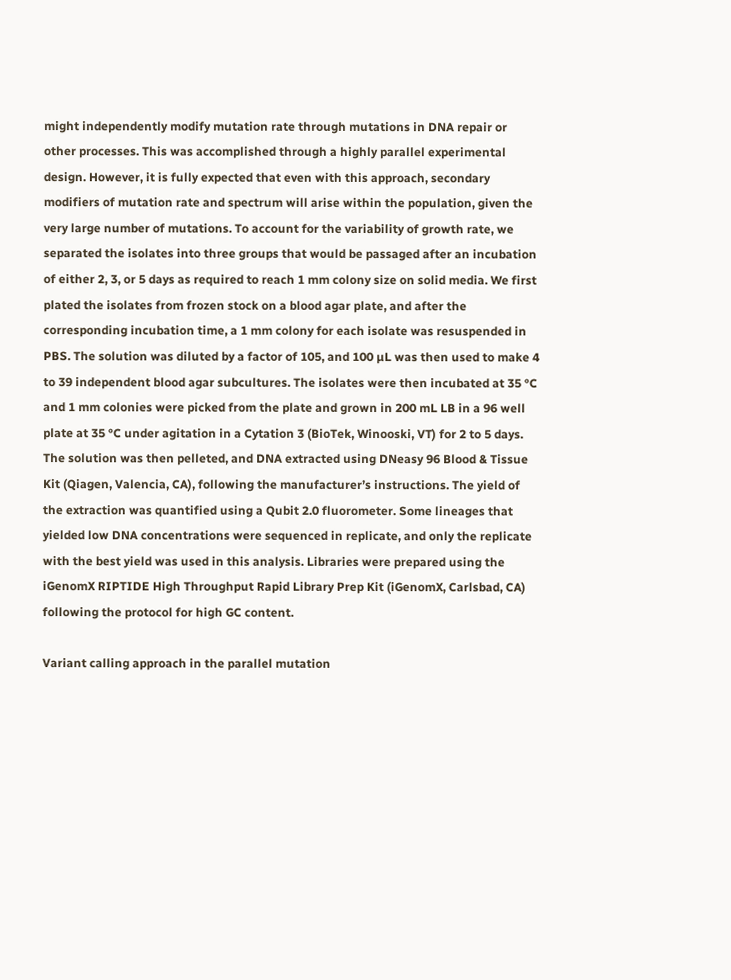might independently modify mutation rate through mutations in DNA repair or other processes. This was accomplished through a highly parallel experimental design. However, it is fully expected that even with this approach, secondary modifiers of mutation rate and spectrum will arise within the population, given the very large number of mutations. To account for the variability of growth rate, we separated the isolates into three groups that would be passaged after an incubation of either 2, 3, or 5 days as required to reach 1 mm colony size on solid media. We first plated the isolates from frozen stock on a blood agar plate, and after the corresponding incubation time, a 1 mm colony for each isolate was resuspended in PBS. The solution was diluted by a factor of 105, and 100 µL was then used to make 4 to 39 independent blood agar subcultures. The isolates were then incubated at 35 °C and 1 mm colonies were picked from the plate and grown in 200 mL LB in a 96 well plate at 35 °C under agitation in a Cytation 3 (BioTek, Winooski, VT) for 2 to 5 days. The solution was then pelleted, and DNA extracted using DNeasy 96 Blood & Tissue Kit (Qiagen, Valencia, CA), following the manufacturer’s instructions. The yield of the extraction was quantified using a Qubit 2.0 fluorometer. Some lineages that yielded low DNA concentrations were sequenced in replicate, and only the replicate with the best yield was used in this analysis. Libraries were prepared using the iGenomX RIPTIDE High Throughput Rapid Library Prep Kit (iGenomX, Carlsbad, CA) following the protocol for high GC content.

Variant calling approach in the parallel mutation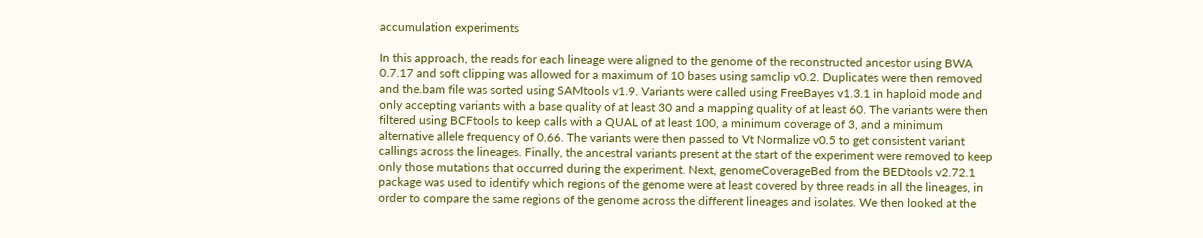accumulation experiments

In this approach, the reads for each lineage were aligned to the genome of the reconstructed ancestor using BWA 0.7.17 and soft clipping was allowed for a maximum of 10 bases using samclip v0.2. Duplicates were then removed and the.bam file was sorted using SAMtools v1.9. Variants were called using FreeBayes v1.3.1 in haploid mode and only accepting variants with a base quality of at least 30 and a mapping quality of at least 60. The variants were then filtered using BCFtools to keep calls with a QUAL of at least 100, a minimum coverage of 3, and a minimum alternative allele frequency of 0.66. The variants were then passed to Vt Normalize v0.5 to get consistent variant callings across the lineages. Finally, the ancestral variants present at the start of the experiment were removed to keep only those mutations that occurred during the experiment. Next, genomeCoverageBed from the BEDtools v2.72.1 package was used to identify which regions of the genome were at least covered by three reads in all the lineages, in order to compare the same regions of the genome across the different lineages and isolates. We then looked at the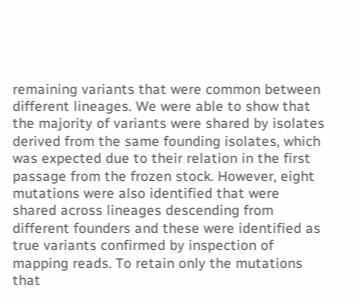remaining variants that were common between different lineages. We were able to show that the majority of variants were shared by isolates derived from the same founding isolates, which was expected due to their relation in the first passage from the frozen stock. However, eight mutations were also identified that were shared across lineages descending from different founders and these were identified as true variants confirmed by inspection of mapping reads. To retain only the mutations that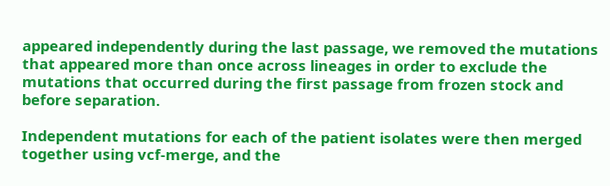appeared independently during the last passage, we removed the mutations that appeared more than once across lineages in order to exclude the mutations that occurred during the first passage from frozen stock and before separation.

Independent mutations for each of the patient isolates were then merged together using vcf-merge, and the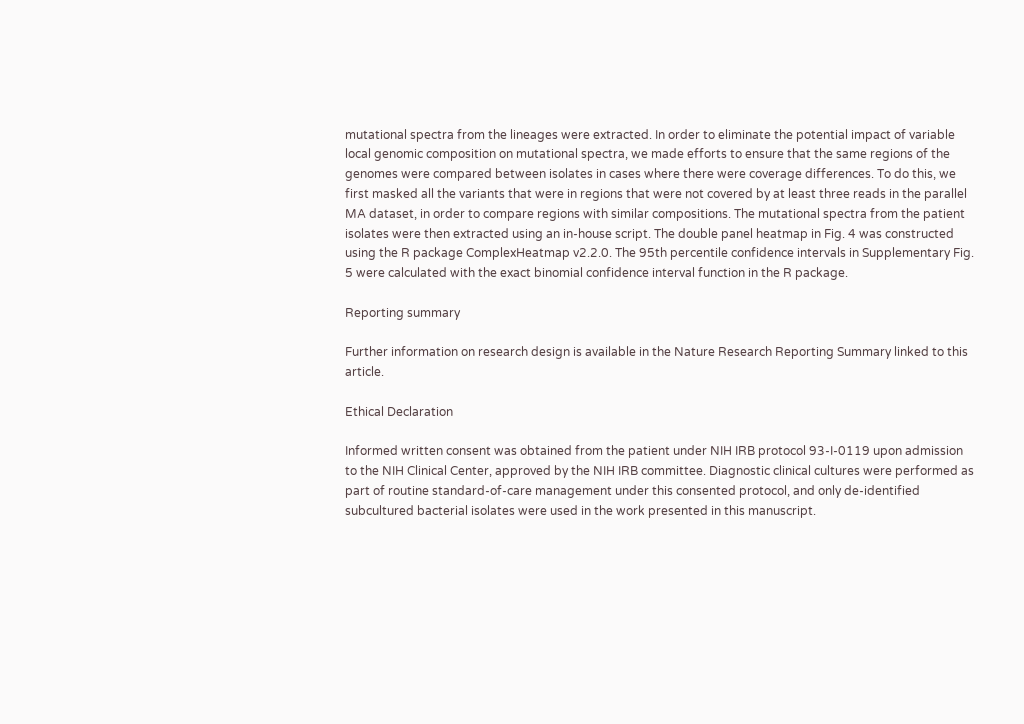mutational spectra from the lineages were extracted. In order to eliminate the potential impact of variable local genomic composition on mutational spectra, we made efforts to ensure that the same regions of the genomes were compared between isolates in cases where there were coverage differences. To do this, we first masked all the variants that were in regions that were not covered by at least three reads in the parallel MA dataset, in order to compare regions with similar compositions. The mutational spectra from the patient isolates were then extracted using an in-house script. The double panel heatmap in Fig. 4 was constructed using the R package ComplexHeatmap v2.2.0. The 95th percentile confidence intervals in Supplementary Fig. 5 were calculated with the exact binomial confidence interval function in the R package.

Reporting summary

Further information on research design is available in the Nature Research Reporting Summary linked to this article.

Ethical Declaration

Informed written consent was obtained from the patient under NIH IRB protocol 93-I-0119 upon admission to the NIH Clinical Center, approved by the NIH IRB committee. Diagnostic clinical cultures were performed as part of routine standard-of-care management under this consented protocol, and only de-identified subcultured bacterial isolates were used in the work presented in this manuscript.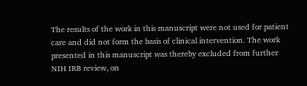The results of the work in this manuscript were not used for patient care and did not form the basis of clinical intervention. The work presented in this manuscript was thereby excluded from further NIH IRB review, on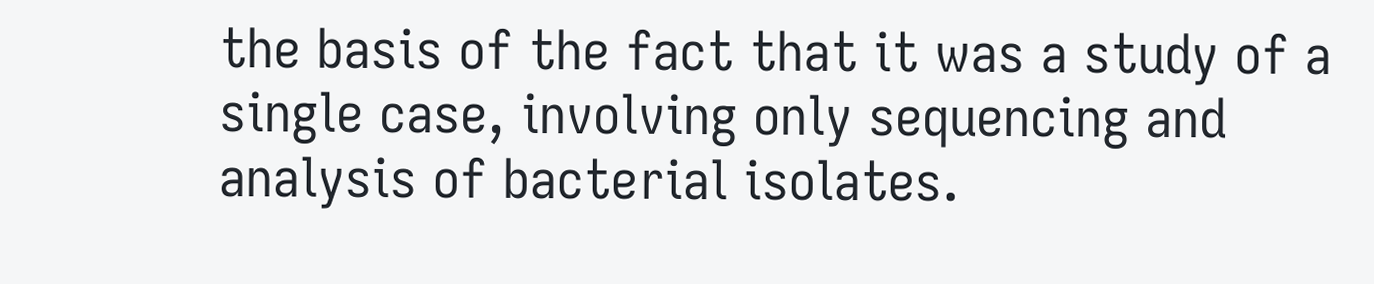the basis of the fact that it was a study of a single case, involving only sequencing and analysis of bacterial isolates.